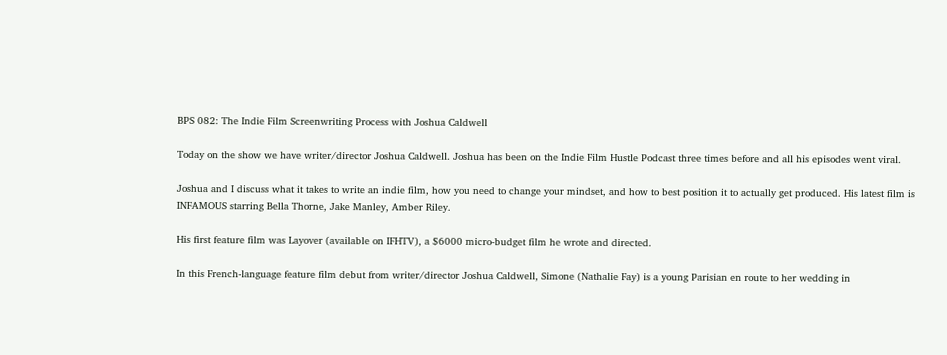BPS 082: The Indie Film Screenwriting Process with Joshua Caldwell

Today on the show we have writer/director Joshua Caldwell. Joshua has been on the Indie Film Hustle Podcast three times before and all his episodes went viral.

Joshua and I discuss what it takes to write an indie film, how you need to change your mindset, and how to best position it to actually get produced. His latest film is INFAMOUS starring Bella Thorne, Jake Manley, Amber Riley.

His first feature film was Layover (available on IFHTV), a $6000 micro-budget film he wrote and directed.

In this French-language feature film debut from writer/director Joshua Caldwell, Simone (Nathalie Fay) is a young Parisian en route to her wedding in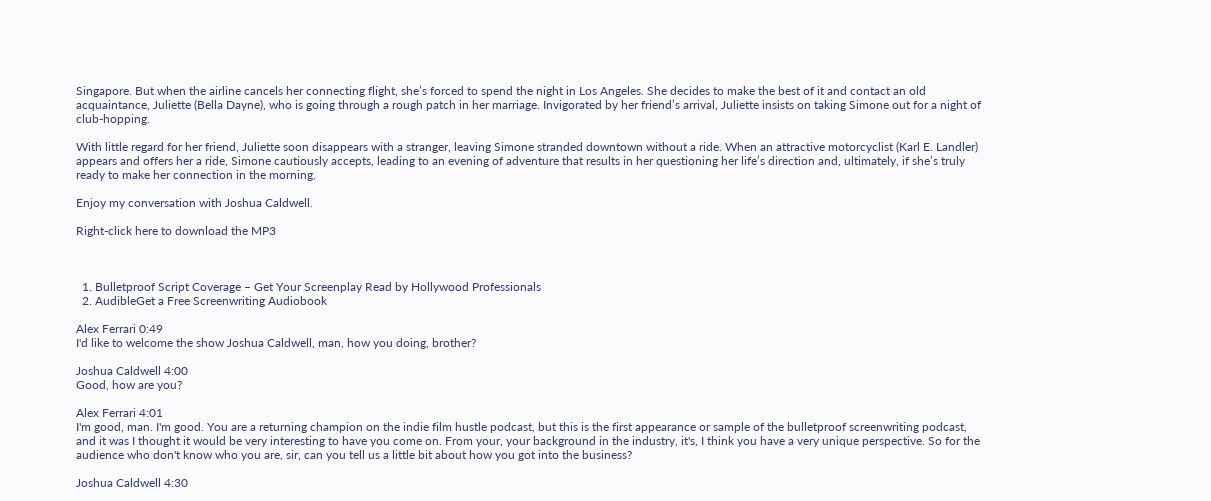Singapore. But when the airline cancels her connecting flight, she’s forced to spend the night in Los Angeles. She decides to make the best of it and contact an old acquaintance, Juliette (Bella Dayne), who is going through a rough patch in her marriage. Invigorated by her friend’s arrival, Juliette insists on taking Simone out for a night of club-hopping.

With little regard for her friend, Juliette soon disappears with a stranger, leaving Simone stranded downtown without a ride. When an attractive motorcyclist (Karl E. Landler) appears and offers her a ride, Simone cautiously accepts, leading to an evening of adventure that results in her questioning her life’s direction and, ultimately, if she’s truly ready to make her connection in the morning.

Enjoy my conversation with Joshua Caldwell.

Right-click here to download the MP3



  1. Bulletproof Script Coverage – Get Your Screenplay Read by Hollywood Professionals
  2. AudibleGet a Free Screenwriting Audiobook

Alex Ferrari 0:49
I'd like to welcome the show Joshua Caldwell, man, how you doing, brother?

Joshua Caldwell 4:00
Good, how are you?

Alex Ferrari 4:01
I'm good, man. I'm good. You are a returning champion on the indie film hustle podcast, but this is the first appearance or sample of the bulletproof screenwriting podcast, and it was I thought it would be very interesting to have you come on. From your, your background in the industry, it's, I think you have a very unique perspective. So for the audience who don't know who you are, sir, can you tell us a little bit about how you got into the business?

Joshua Caldwell 4:30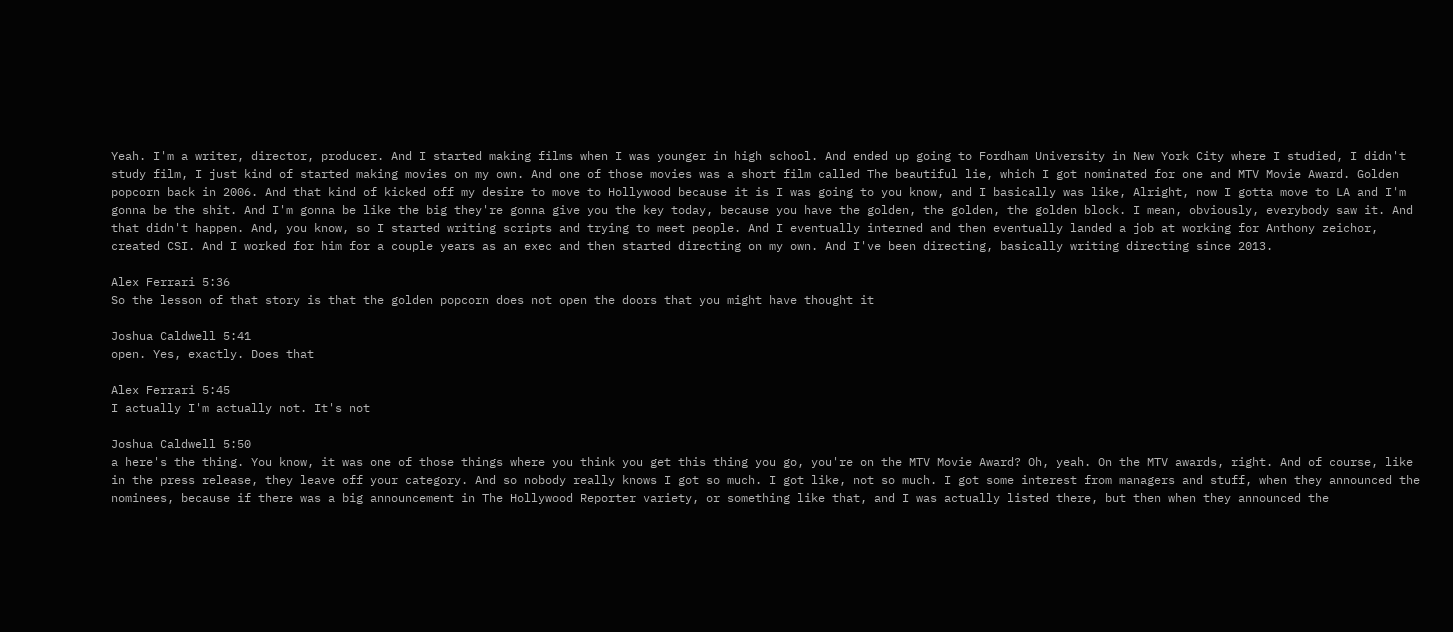Yeah. I'm a writer, director, producer. And I started making films when I was younger in high school. And ended up going to Fordham University in New York City where I studied, I didn't study film, I just kind of started making movies on my own. And one of those movies was a short film called The beautiful lie, which I got nominated for one and MTV Movie Award. Golden popcorn back in 2006. And that kind of kicked off my desire to move to Hollywood because it is I was going to you know, and I basically was like, Alright, now I gotta move to LA and I'm gonna be the shit. And I'm gonna be like the big they're gonna give you the key today, because you have the golden, the golden, the golden block. I mean, obviously, everybody saw it. And that didn't happen. And, you know, so I started writing scripts and trying to meet people. And I eventually interned and then eventually landed a job at working for Anthony zeichor, created CSI. And I worked for him for a couple years as an exec and then started directing on my own. And I've been directing, basically writing directing since 2013.

Alex Ferrari 5:36
So the lesson of that story is that the golden popcorn does not open the doors that you might have thought it

Joshua Caldwell 5:41
open. Yes, exactly. Does that

Alex Ferrari 5:45
I actually I'm actually not. It's not

Joshua Caldwell 5:50
a here's the thing. You know, it was one of those things where you think you get this thing you go, you're on the MTV Movie Award? Oh, yeah. On the MTV awards, right. And of course, like in the press release, they leave off your category. And so nobody really knows I got so much. I got like, not so much. I got some interest from managers and stuff, when they announced the nominees, because if there was a big announcement in The Hollywood Reporter variety, or something like that, and I was actually listed there, but then when they announced the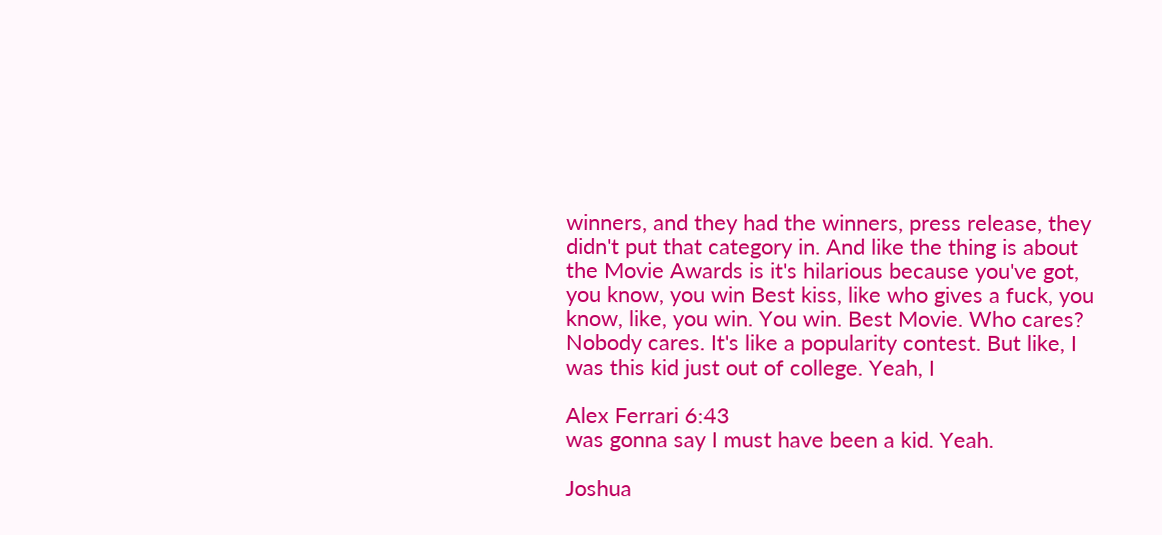winners, and they had the winners, press release, they didn't put that category in. And like the thing is about the Movie Awards is it's hilarious because you've got, you know, you win Best kiss, like who gives a fuck, you know, like, you win. You win. Best Movie. Who cares? Nobody cares. It's like a popularity contest. But like, I was this kid just out of college. Yeah, I

Alex Ferrari 6:43
was gonna say I must have been a kid. Yeah.

Joshua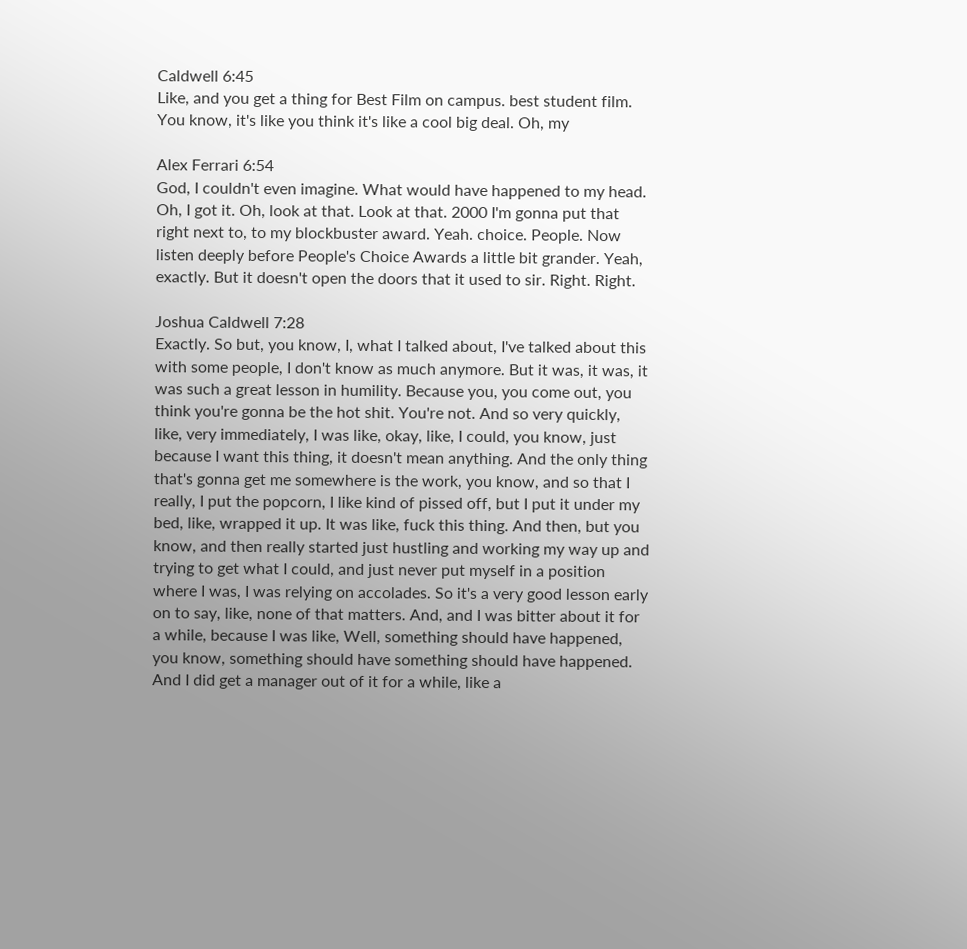Caldwell 6:45
Like, and you get a thing for Best Film on campus. best student film. You know, it's like you think it's like a cool big deal. Oh, my

Alex Ferrari 6:54
God, I couldn't even imagine. What would have happened to my head. Oh, I got it. Oh, look at that. Look at that. 2000 I'm gonna put that right next to, to my blockbuster award. Yeah. choice. People. Now listen deeply before People's Choice Awards a little bit grander. Yeah, exactly. But it doesn't open the doors that it used to sir. Right. Right.

Joshua Caldwell 7:28
Exactly. So but, you know, I, what I talked about, I've talked about this with some people, I don't know as much anymore. But it was, it was, it was such a great lesson in humility. Because you, you come out, you think you're gonna be the hot shit. You're not. And so very quickly, like, very immediately, I was like, okay, like, I could, you know, just because I want this thing, it doesn't mean anything. And the only thing that's gonna get me somewhere is the work, you know, and so that I really, I put the popcorn, I like kind of pissed off, but I put it under my bed, like, wrapped it up. It was like, fuck this thing. And then, but you know, and then really started just hustling and working my way up and trying to get what I could, and just never put myself in a position where I was, I was relying on accolades. So it's a very good lesson early on to say, like, none of that matters. And, and I was bitter about it for a while, because I was like, Well, something should have happened, you know, something should have something should have happened. And I did get a manager out of it for a while, like a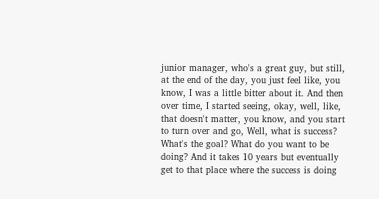junior manager, who's a great guy, but still, at the end of the day, you just feel like, you know, I was a little bitter about it. And then over time, I started seeing, okay, well, like, that doesn't matter, you know, and you start to turn over and go, Well, what is success? What's the goal? What do you want to be doing? And it takes 10 years but eventually get to that place where the success is doing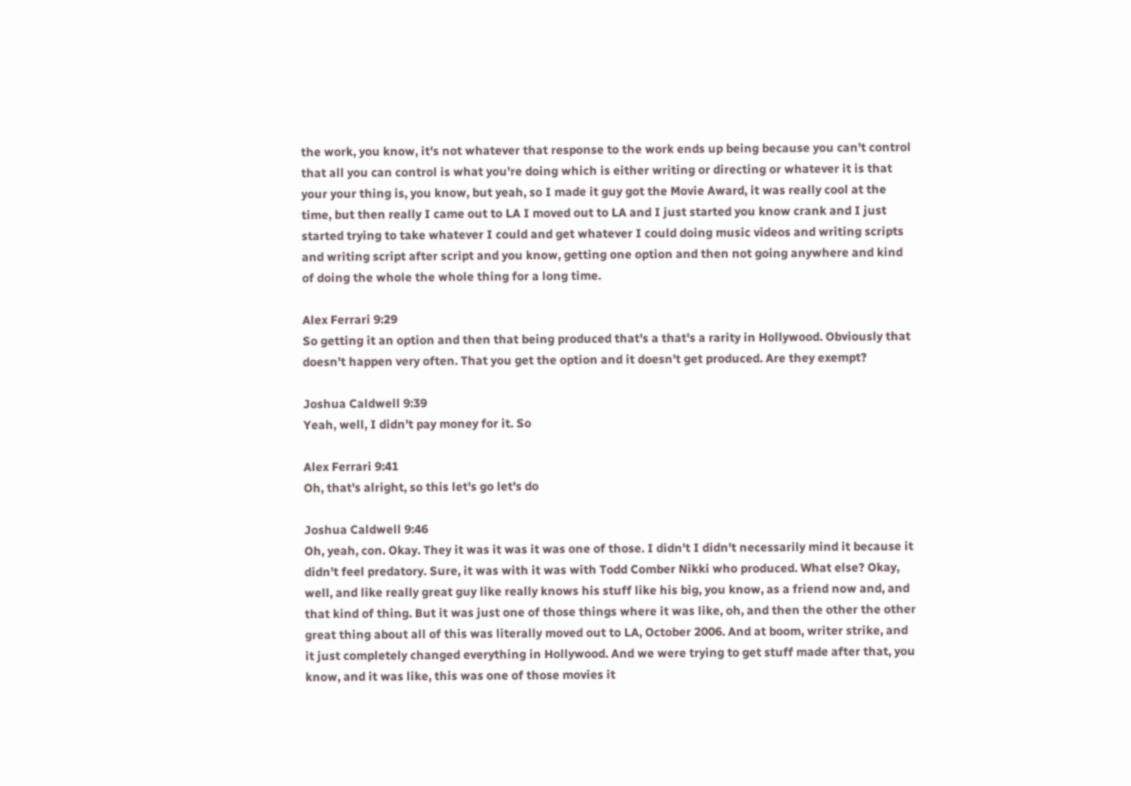the work, you know, it's not whatever that response to the work ends up being because you can't control that all you can control is what you're doing which is either writing or directing or whatever it is that your your thing is, you know, but yeah, so I made it guy got the Movie Award, it was really cool at the time, but then really I came out to LA I moved out to LA and I just started you know crank and I just started trying to take whatever I could and get whatever I could doing music videos and writing scripts and writing script after script and you know, getting one option and then not going anywhere and kind of doing the whole the whole thing for a long time.

Alex Ferrari 9:29
So getting it an option and then that being produced that's a that's a rarity in Hollywood. Obviously that doesn't happen very often. That you get the option and it doesn't get produced. Are they exempt?

Joshua Caldwell 9:39
Yeah, well, I didn't pay money for it. So

Alex Ferrari 9:41
Oh, that's alright, so this let's go let's do

Joshua Caldwell 9:46
Oh, yeah, con. Okay. They it was it was it was one of those. I didn't I didn't necessarily mind it because it didn't feel predatory. Sure, it was with it was with Todd Comber Nikki who produced. What else? Okay, well, and like really great guy like really knows his stuff like his big, you know, as a friend now and, and that kind of thing. But it was just one of those things where it was like, oh, and then the other the other great thing about all of this was literally moved out to LA, October 2006. And at boom, writer strike, and it just completely changed everything in Hollywood. And we were trying to get stuff made after that, you know, and it was like, this was one of those movies it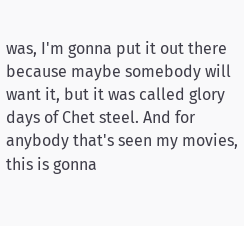was, I'm gonna put it out there because maybe somebody will want it, but it was called glory days of Chet steel. And for anybody that's seen my movies, this is gonna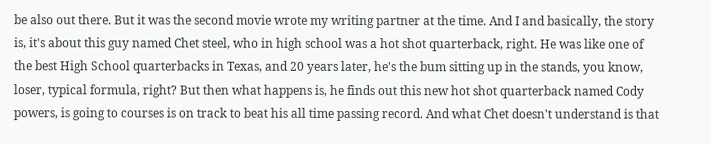be also out there. But it was the second movie wrote my writing partner at the time. And I and basically, the story is, it's about this guy named Chet steel, who in high school was a hot shot quarterback, right. He was like one of the best High School quarterbacks in Texas, and 20 years later, he's the bum sitting up in the stands, you know, loser, typical formula, right? But then what happens is, he finds out this new hot shot quarterback named Cody powers, is going to courses is on track to beat his all time passing record. And what Chet doesn't understand is that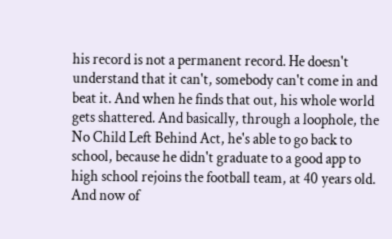his record is not a permanent record. He doesn't understand that it can't, somebody can't come in and beat it. And when he finds that out, his whole world gets shattered. And basically, through a loophole, the No Child Left Behind Act, he's able to go back to school, because he didn't graduate to a good app to high school rejoins the football team, at 40 years old. And now of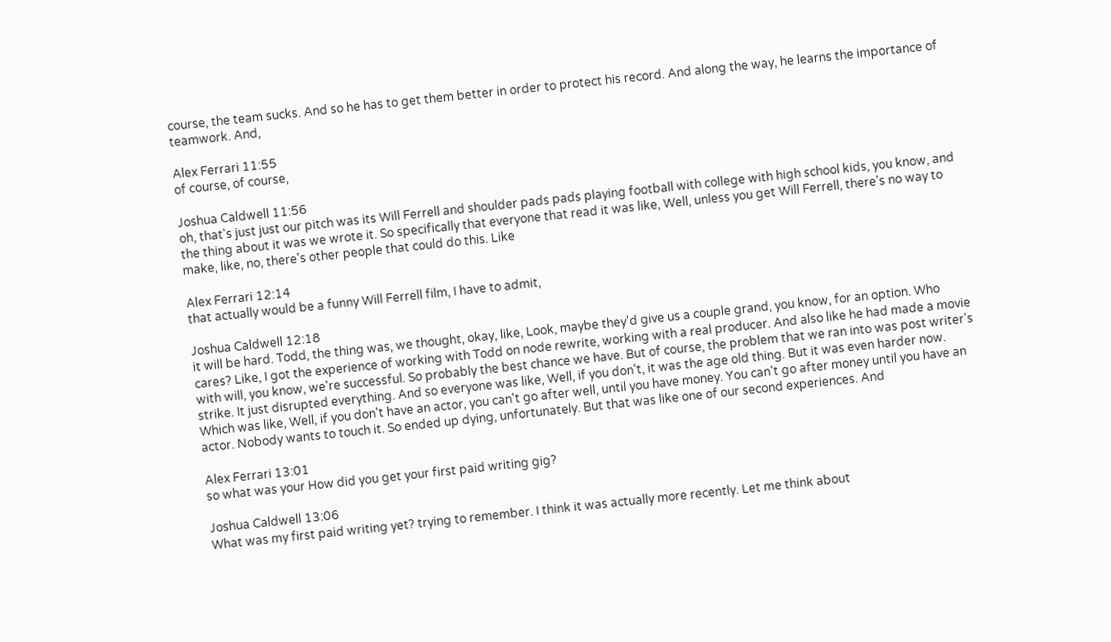course, the team sucks. And so he has to get them better in order to protect his record. And along the way, he learns the importance of teamwork. And,

Alex Ferrari 11:55
of course, of course,

Joshua Caldwell 11:56
oh, that's just just our pitch was its Will Ferrell and shoulder pads pads playing football with college with high school kids, you know, and the thing about it was we wrote it. So specifically that everyone that read it was like, Well, unless you get Will Ferrell, there's no way to make, like, no, there's other people that could do this. Like

Alex Ferrari 12:14
that actually would be a funny Will Ferrell film, I have to admit,

Joshua Caldwell 12:18
it will be hard. Todd, the thing was, we thought, okay, like, Look, maybe they'd give us a couple grand, you know, for an option. Who cares? Like, I got the experience of working with Todd on node rewrite, working with a real producer. And also like he had made a movie with will, you know, we're successful. So probably the best chance we have. But of course, the problem that we ran into was post writer's strike. It just disrupted everything. And so everyone was like, Well, if you don't, it was the age old thing. But it was even harder now. Which was like, Well, if you don't have an actor, you can't go after well, until you have money. You can't go after money until you have an actor. Nobody wants to touch it. So ended up dying, unfortunately. But that was like one of our second experiences. And

Alex Ferrari 13:01
so what was your How did you get your first paid writing gig?

Joshua Caldwell 13:06
What was my first paid writing yet? trying to remember. I think it was actually more recently. Let me think about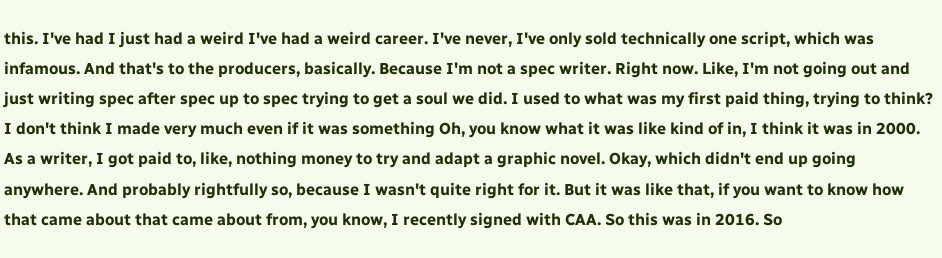this. I've had I just had a weird I've had a weird career. I've never, I've only sold technically one script, which was infamous. And that's to the producers, basically. Because I'm not a spec writer. Right now. Like, I'm not going out and just writing spec after spec up to spec trying to get a soul we did. I used to what was my first paid thing, trying to think? I don't think I made very much even if it was something Oh, you know what it was like kind of in, I think it was in 2000. As a writer, I got paid to, like, nothing money to try and adapt a graphic novel. Okay, which didn't end up going anywhere. And probably rightfully so, because I wasn't quite right for it. But it was like that, if you want to know how that came about that came about from, you know, I recently signed with CAA. So this was in 2016. So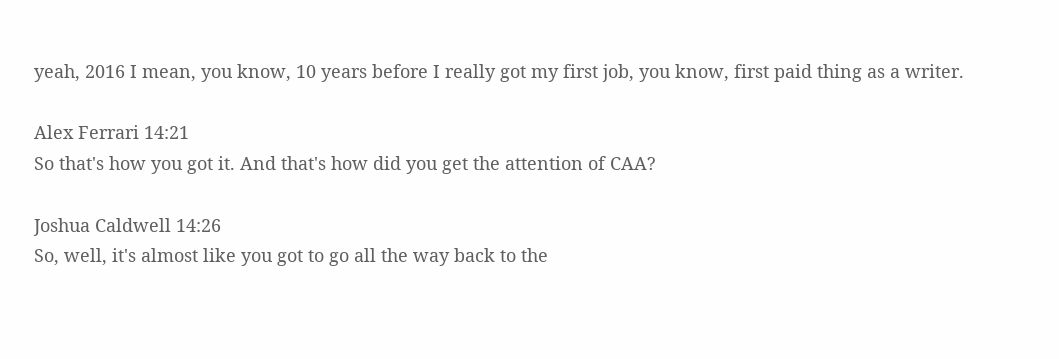yeah, 2016 I mean, you know, 10 years before I really got my first job, you know, first paid thing as a writer.

Alex Ferrari 14:21
So that's how you got it. And that's how did you get the attention of CAA?

Joshua Caldwell 14:26
So, well, it's almost like you got to go all the way back to the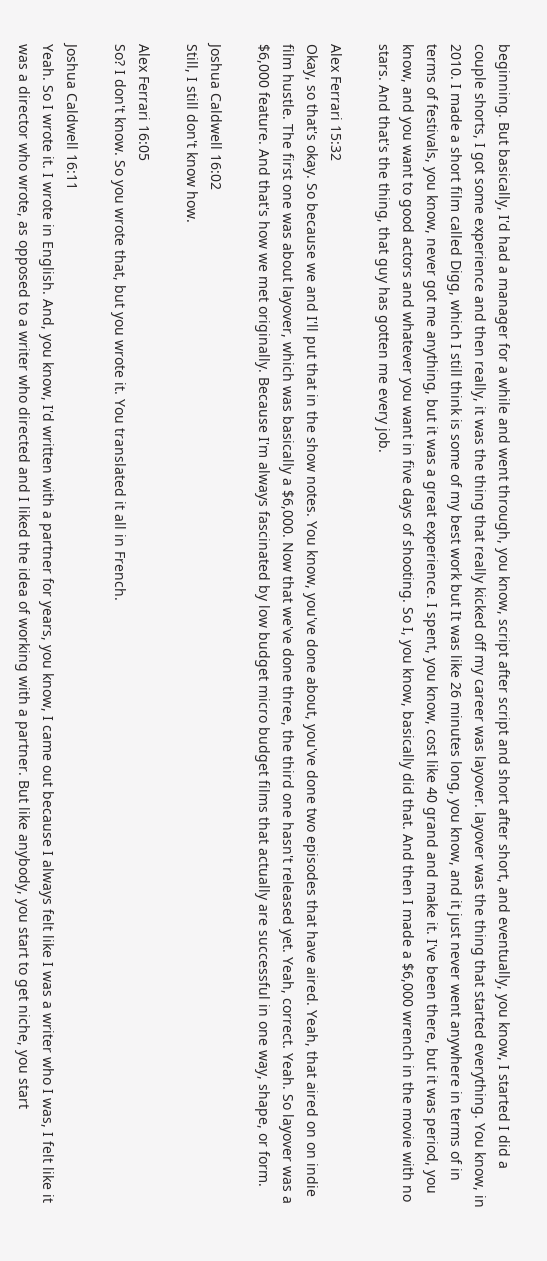beginning. But basically, I'd had a manager for a while and went through, you know, script after script and short after short, and eventually, you know, I started I did a couple shorts, I got some experience and then really, it was the thing that really kicked off my career was layover. layover was the thing that started everything. You know, in 2010. I made a short film called Digg, which I still think is some of my best work but It was like 26 minutes long, you know, and it just never went anywhere in terms of in terms of festivals, you know, never got me anything, but it was a great experience. I spent, you know, cost like 40 grand and make it. I've been there, but it was period, you know, and you want to good actors and whatever you want in five days of shooting. So I, you know, basically did that. And then I made a $6,000 wrench in the movie with no stars. And that's the thing, that guy has gotten me every job.

Alex Ferrari 15:32
Okay, so that's okay. So because we and I'll put that in the show notes. You know, you've done about, you've done two episodes that have aired. Yeah, that aired on on indie film hustle. The first one was about layover, which was basically a $6,000. Now that we've done three, the third one hasn't released yet. Yeah, correct. Yeah. So layover was a $6,000 feature. And that's how we met originally. Because I'm always fascinated by low budget micro budget films that actually are successful in one way, shape, or form.

Joshua Caldwell 16:02
Still, I still don't know how.

Alex Ferrari 16:05
So? I don't know. So you wrote that, but you wrote it. You translated it all in French.

Joshua Caldwell 16:11
Yeah. So I wrote it. I wrote in English. And, you know, I'd written with a partner for years, you know, I came out because I always felt like I was a writer who I was, I felt like it was a director who wrote, as opposed to a writer who directed and I liked the idea of working with a partner. But like anybody, you start to get niche, you start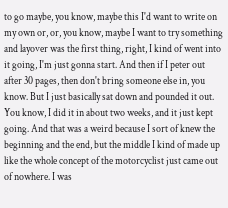to go maybe, you know, maybe this I'd want to write on my own or, or, you know, maybe I want to try something and layover was the first thing, right, I kind of went into it going, I'm just gonna start. And then if I peter out after 30 pages, then don't bring someone else in, you know. But I just basically sat down and pounded it out. You know, I did it in about two weeks, and it just kept going. And that was a weird because I sort of knew the beginning and the end, but the middle I kind of made up like the whole concept of the motorcyclist just came out of nowhere. I was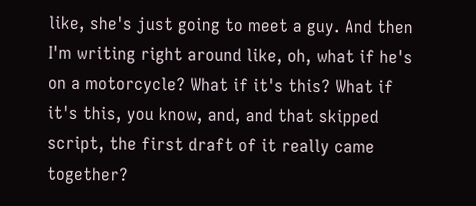like, she's just going to meet a guy. And then I'm writing right around like, oh, what if he's on a motorcycle? What if it's this? What if it's this, you know, and, and that skipped script, the first draft of it really came together?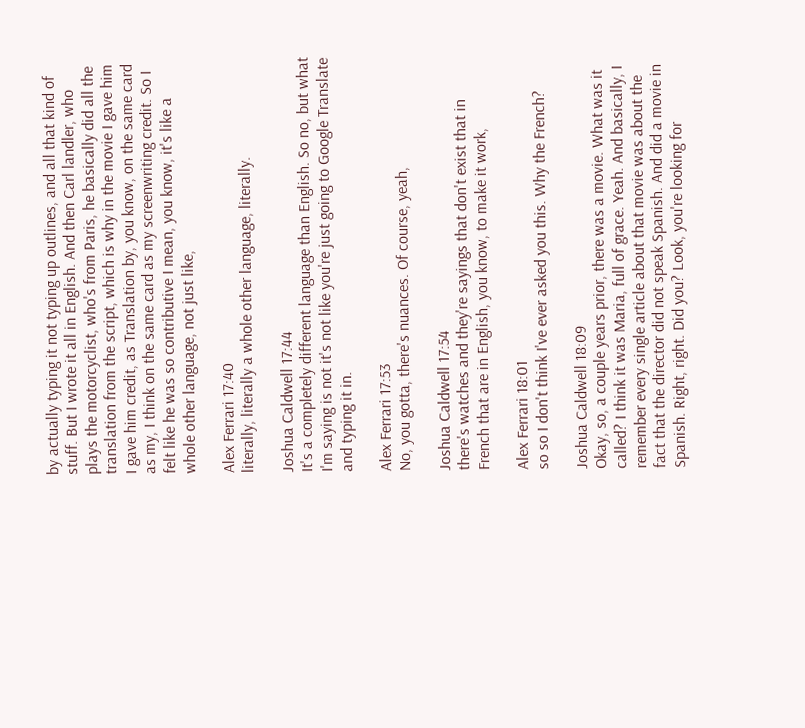by actually typing it not typing up outlines, and all that kind of stuff. But I wrote it all in English. And then Carl landler, who plays the motorcyclist, who's from Paris, he basically did all the translation from the script, which is why in the movie I gave him I gave him credit, as Translation by, you know, on the same card as my, I think on the same card as my screenwriting credit. So I felt like he was so contributive I mean, you know, it's like a whole other language, not just like,

Alex Ferrari 17:40
literally, literally a whole other language, literally.

Joshua Caldwell 17:44
It's a completely different language than English. So no, but what I'm saying is not it's not like you're just going to Google Translate and typing it in.

Alex Ferrari 17:53
No, you gotta, there's nuances. Of course, yeah,

Joshua Caldwell 17:54
there's watches and they're sayings that don't exist that in French that are in English, you know, to make it work,

Alex Ferrari 18:01
so so I don't think I've ever asked you this. Why the French?

Joshua Caldwell 18:09
Okay, so, a couple years prior, there was a movie. What was it called? I think it was Maria, full of grace. Yeah. And basically, I remember every single article about that movie was about the fact that the director did not speak Spanish. And did a movie in Spanish. Right, right. Did you? Look, you're looking for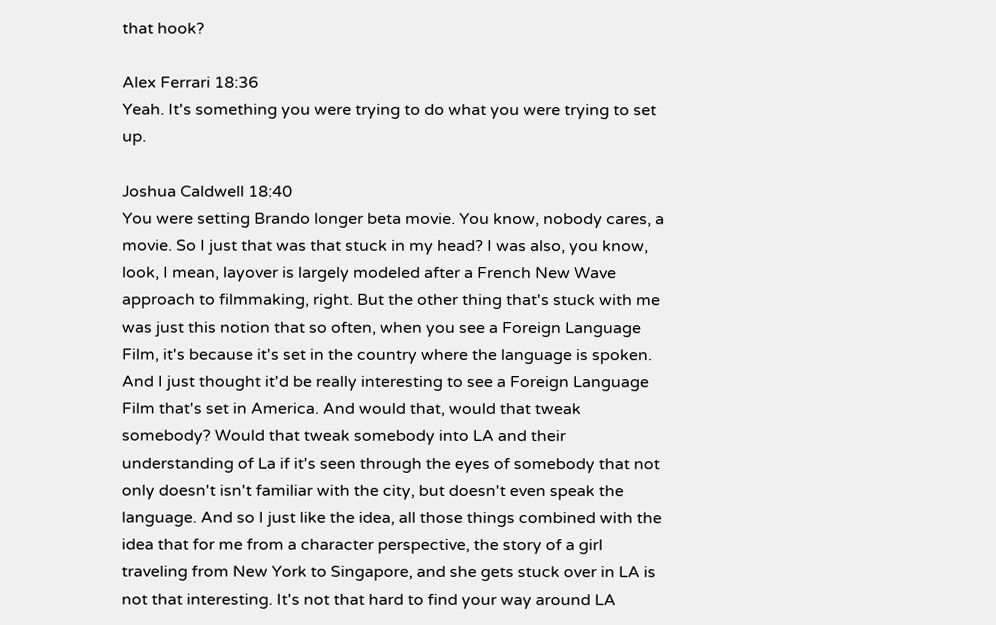that hook?

Alex Ferrari 18:36
Yeah. It's something you were trying to do what you were trying to set up.

Joshua Caldwell 18:40
You were setting Brando longer beta movie. You know, nobody cares, a movie. So I just that was that stuck in my head? I was also, you know, look, I mean, layover is largely modeled after a French New Wave approach to filmmaking, right. But the other thing that's stuck with me was just this notion that so often, when you see a Foreign Language Film, it's because it's set in the country where the language is spoken. And I just thought it'd be really interesting to see a Foreign Language Film that's set in America. And would that, would that tweak somebody? Would that tweak somebody into LA and their understanding of La if it's seen through the eyes of somebody that not only doesn't isn't familiar with the city, but doesn't even speak the language. And so I just like the idea, all those things combined with the idea that for me from a character perspective, the story of a girl traveling from New York to Singapore, and she gets stuck over in LA is not that interesting. It's not that hard to find your way around LA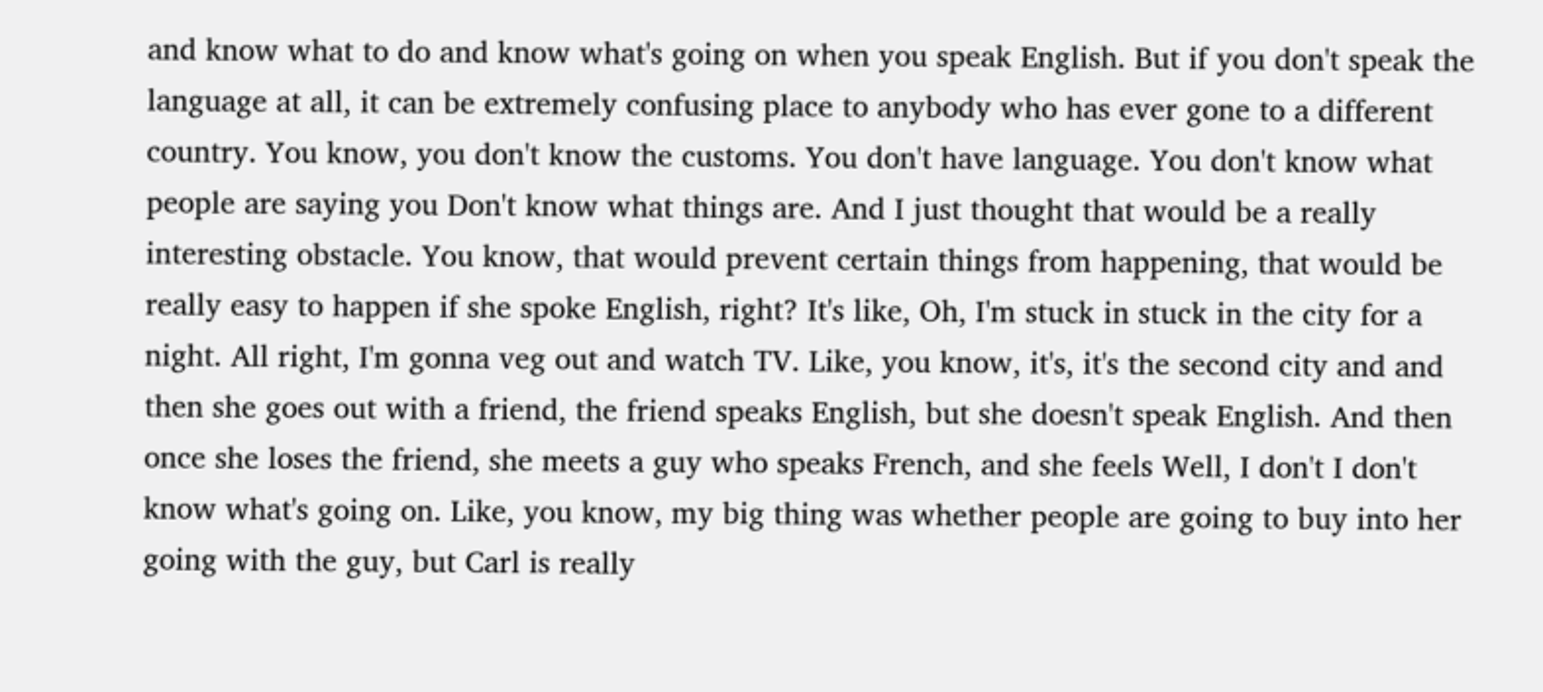and know what to do and know what's going on when you speak English. But if you don't speak the language at all, it can be extremely confusing place to anybody who has ever gone to a different country. You know, you don't know the customs. You don't have language. You don't know what people are saying you Don't know what things are. And I just thought that would be a really interesting obstacle. You know, that would prevent certain things from happening, that would be really easy to happen if she spoke English, right? It's like, Oh, I'm stuck in stuck in the city for a night. All right, I'm gonna veg out and watch TV. Like, you know, it's, it's the second city and and then she goes out with a friend, the friend speaks English, but she doesn't speak English. And then once she loses the friend, she meets a guy who speaks French, and she feels Well, I don't I don't know what's going on. Like, you know, my big thing was whether people are going to buy into her going with the guy, but Carl is really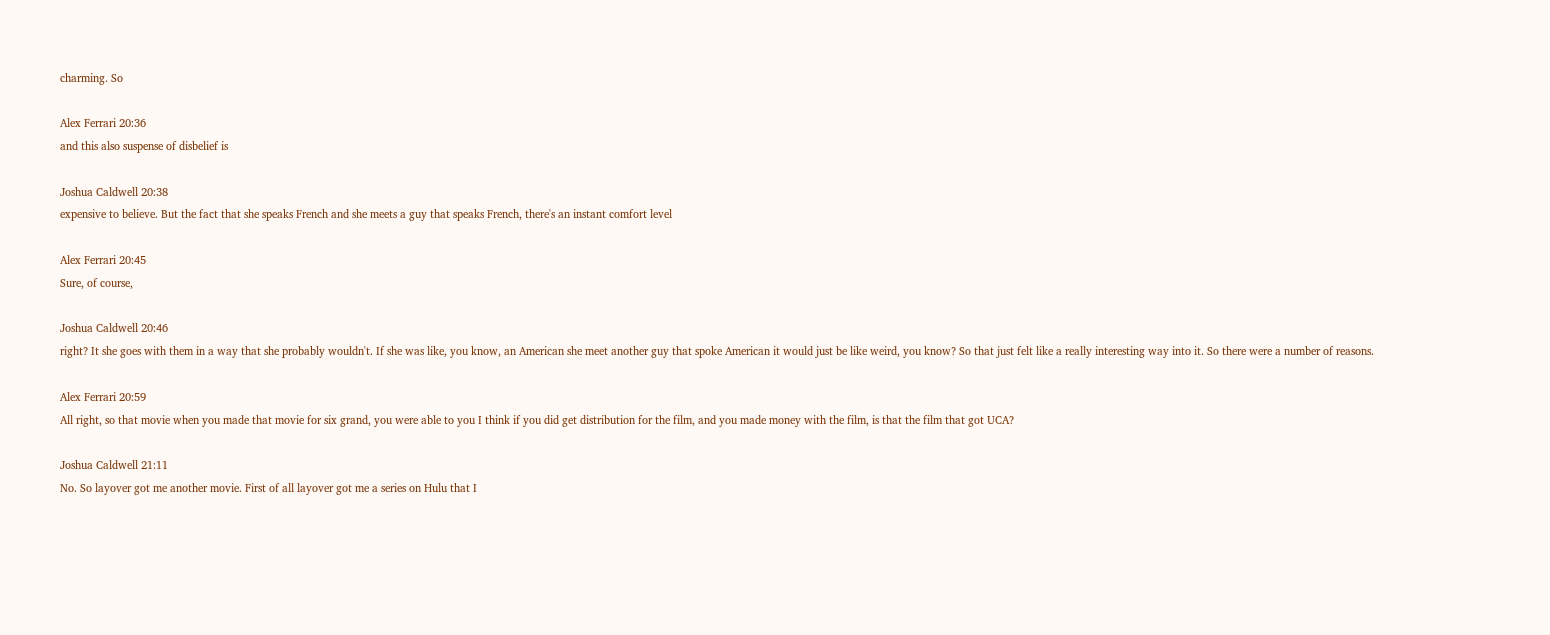charming. So

Alex Ferrari 20:36
and this also suspense of disbelief is

Joshua Caldwell 20:38
expensive to believe. But the fact that she speaks French and she meets a guy that speaks French, there's an instant comfort level

Alex Ferrari 20:45
Sure, of course,

Joshua Caldwell 20:46
right? It she goes with them in a way that she probably wouldn't. If she was like, you know, an American she meet another guy that spoke American it would just be like weird, you know? So that just felt like a really interesting way into it. So there were a number of reasons.

Alex Ferrari 20:59
All right, so that movie when you made that movie for six grand, you were able to you I think if you did get distribution for the film, and you made money with the film, is that the film that got UCA?

Joshua Caldwell 21:11
No. So layover got me another movie. First of all layover got me a series on Hulu that I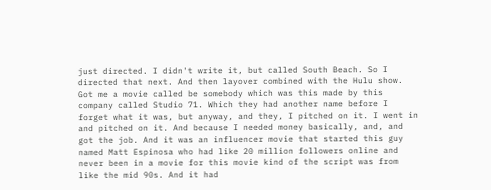just directed. I didn't write it, but called South Beach. So I directed that next. And then layover combined with the Hulu show. Got me a movie called be somebody which was this made by this company called Studio 71. Which they had another name before I forget what it was, but anyway, and they, I pitched on it. I went in and pitched on it. And because I needed money basically, and, and got the job. And it was an influencer movie that started this guy named Matt Espinosa who had like 20 million followers online and never been in a movie for this movie kind of the script was from like the mid 90s. And it had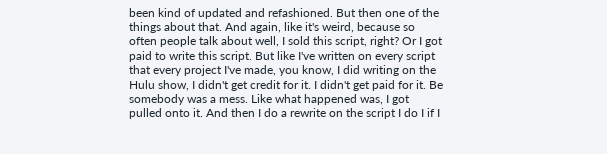been kind of updated and refashioned. But then one of the things about that. And again, like it's weird, because so often people talk about well, I sold this script, right? Or I got paid to write this script. But like I've written on every script that every project I've made, you know, I did writing on the Hulu show, I didn't get credit for it. I didn't get paid for it. Be somebody was a mess. Like what happened was, I got pulled onto it. And then I do a rewrite on the script I do I if I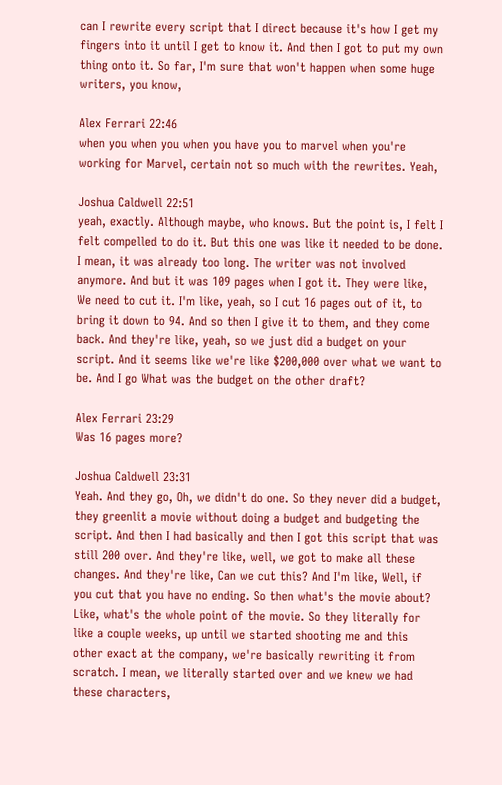can I rewrite every script that I direct because it's how I get my fingers into it until I get to know it. And then I got to put my own thing onto it. So far, I'm sure that won't happen when some huge writers, you know,

Alex Ferrari 22:46
when you when you when you have you to marvel when you're working for Marvel, certain not so much with the rewrites. Yeah,

Joshua Caldwell 22:51
yeah, exactly. Although maybe, who knows. But the point is, I felt I felt compelled to do it. But this one was like it needed to be done. I mean, it was already too long. The writer was not involved anymore. And but it was 109 pages when I got it. They were like, We need to cut it. I'm like, yeah, so I cut 16 pages out of it, to bring it down to 94. And so then I give it to them, and they come back. And they're like, yeah, so we just did a budget on your script. And it seems like we're like $200,000 over what we want to be. And I go What was the budget on the other draft?

Alex Ferrari 23:29
Was 16 pages more?

Joshua Caldwell 23:31
Yeah. And they go, Oh, we didn't do one. So they never did a budget, they greenlit a movie without doing a budget and budgeting the script. And then I had basically and then I got this script that was still 200 over. And they're like, well, we got to make all these changes. And they're like, Can we cut this? And I'm like, Well, if you cut that you have no ending. So then what's the movie about? Like, what's the whole point of the movie. So they literally for like a couple weeks, up until we started shooting me and this other exact at the company, we're basically rewriting it from scratch. I mean, we literally started over and we knew we had these characters,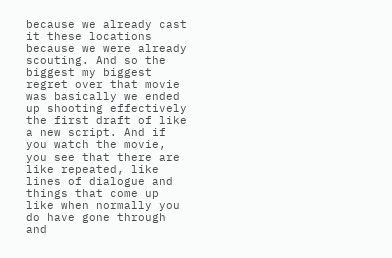because we already cast it these locations because we were already scouting. And so the biggest my biggest regret over that movie was basically we ended up shooting effectively the first draft of like a new script. And if you watch the movie, you see that there are like repeated, like lines of dialogue and things that come up like when normally you do have gone through and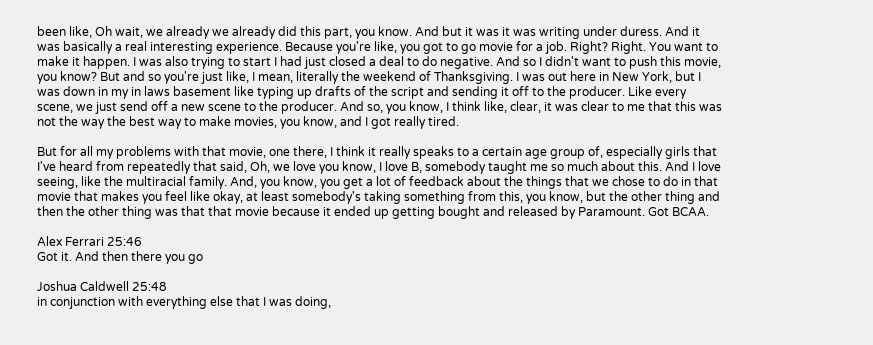been like, Oh wait, we already we already did this part, you know. And but it was it was writing under duress. And it was basically a real interesting experience. Because you're like, you got to go movie for a job. Right? Right. You want to make it happen. I was also trying to start I had just closed a deal to do negative. And so I didn't want to push this movie, you know? But and so you're just like, I mean, literally the weekend of Thanksgiving. I was out here in New York, but I was down in my in laws basement like typing up drafts of the script and sending it off to the producer. Like every scene, we just send off a new scene to the producer. And so, you know, I think like, clear, it was clear to me that this was not the way the best way to make movies, you know, and I got really tired.

But for all my problems with that movie, one there, I think it really speaks to a certain age group of, especially girls that I've heard from repeatedly that said, Oh, we love you know, I love B, somebody taught me so much about this. And I love seeing, like the multiracial family. And, you know, you get a lot of feedback about the things that we chose to do in that movie that makes you feel like okay, at least somebody's taking something from this, you know, but the other thing and then the other thing was that that movie because it ended up getting bought and released by Paramount. Got BCAA.

Alex Ferrari 25:46
Got it. And then there you go

Joshua Caldwell 25:48
in conjunction with everything else that I was doing,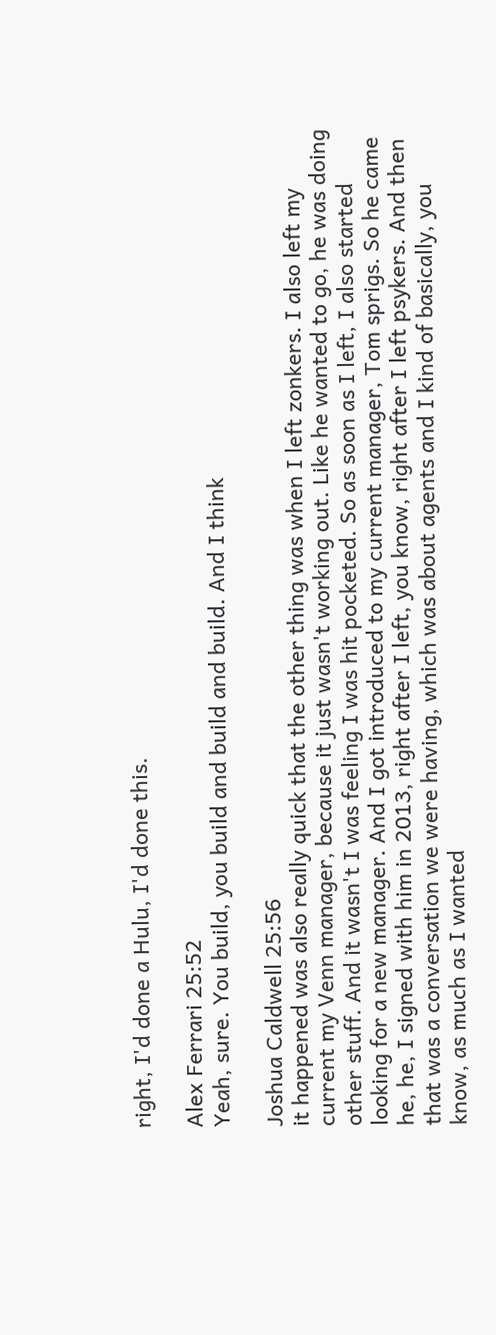right, I'd done a Hulu, I'd done this.

Alex Ferrari 25:52
Yeah, sure. You build, you build and build and build. And I think

Joshua Caldwell 25:56
it happened was also really quick that the other thing was when I left zonkers. I also left my current my Venn manager, because it just wasn't working out. Like he wanted to go, he was doing other stuff. And it wasn't I was feeling I was hit pocketed. So as soon as I left, I also started looking for a new manager. And I got introduced to my current manager, Tom sprigs. So he came he, he, I signed with him in 2013, right after I left, you know, right after I left psykers. And then that was a conversation we were having, which was about agents and I kind of basically, you know, as much as I wanted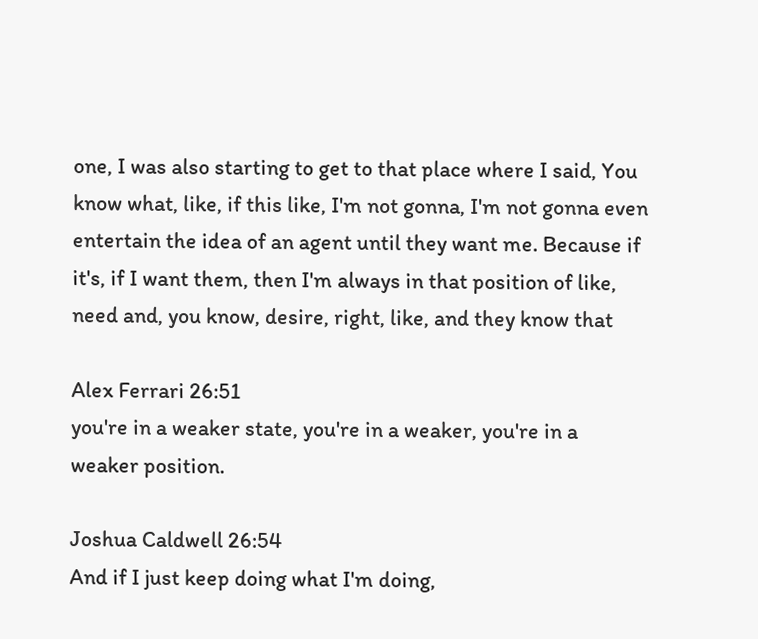one, I was also starting to get to that place where I said, You know what, like, if this like, I'm not gonna, I'm not gonna even entertain the idea of an agent until they want me. Because if it's, if I want them, then I'm always in that position of like, need and, you know, desire, right, like, and they know that

Alex Ferrari 26:51
you're in a weaker state, you're in a weaker, you're in a weaker position.

Joshua Caldwell 26:54
And if I just keep doing what I'm doing,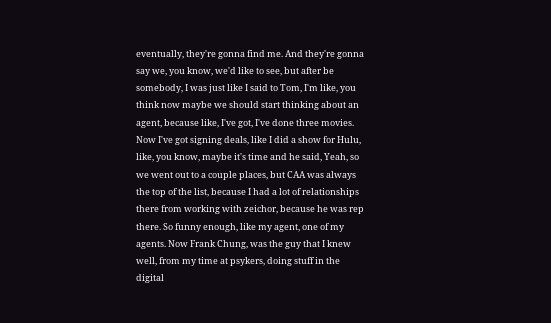eventually, they're gonna find me. And they're gonna say we, you know, we'd like to see, but after be somebody, I was just like I said to Tom, I'm like, you think now maybe we should start thinking about an agent, because like, I've got, I've done three movies. Now I've got signing deals, like I did a show for Hulu, like, you know, maybe it's time and he said, Yeah, so we went out to a couple places, but CAA was always the top of the list, because I had a lot of relationships there from working with zeichor, because he was rep there. So funny enough, like my agent, one of my agents. Now Frank Chung, was the guy that I knew well, from my time at psykers, doing stuff in the digital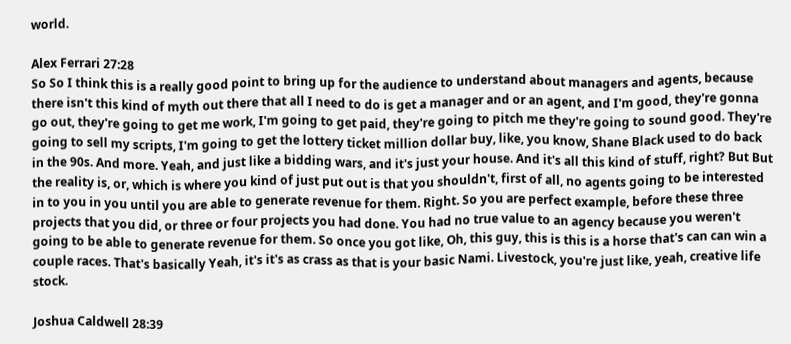world.

Alex Ferrari 27:28
So So I think this is a really good point to bring up for the audience to understand about managers and agents, because there isn't this kind of myth out there that all I need to do is get a manager and or an agent, and I'm good, they're gonna go out, they're going to get me work, I'm going to get paid, they're going to pitch me they're going to sound good. They're going to sell my scripts, I'm going to get the lottery ticket million dollar buy, like, you know, Shane Black used to do back in the 90s. And more. Yeah, and just like a bidding wars, and it's just your house. And it's all this kind of stuff, right? But But the reality is, or, which is where you kind of just put out is that you shouldn't, first of all, no agents going to be interested in to you in you until you are able to generate revenue for them. Right. So you are perfect example, before these three projects that you did, or three or four projects you had done. You had no true value to an agency because you weren't going to be able to generate revenue for them. So once you got like, Oh, this guy, this is this is a horse that's can can win a couple races. That's basically Yeah, it's it's as crass as that is your basic Nami. Livestock, you're just like, yeah, creative life stock.

Joshua Caldwell 28:39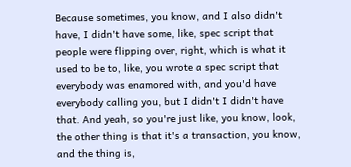Because sometimes, you know, and I also didn't have, I didn't have some, like, spec script that people were flipping over, right, which is what it used to be to, like, you wrote a spec script that everybody was enamored with, and you'd have everybody calling you, but I didn't I didn't have that. And yeah, so you're just like, you know, look, the other thing is that it's a transaction, you know, and the thing is,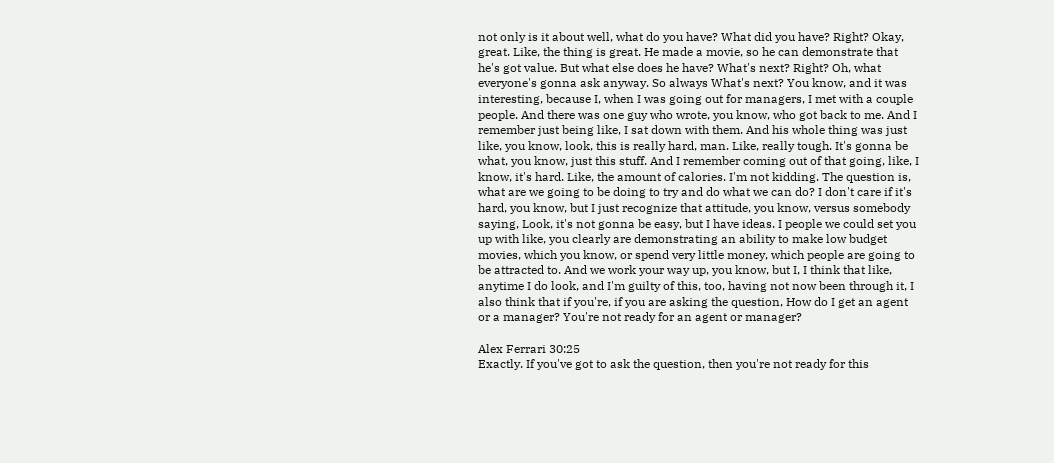not only is it about well, what do you have? What did you have? Right? Okay, great. Like, the thing is great. He made a movie, so he can demonstrate that he's got value. But what else does he have? What's next? Right? Oh, what everyone's gonna ask anyway. So always What's next? You know, and it was interesting, because I, when I was going out for managers, I met with a couple people. And there was one guy who wrote, you know, who got back to me. And I remember just being like, I sat down with them. And his whole thing was just like, you know, look, this is really hard, man. Like, really tough. It's gonna be what, you know, just this stuff. And I remember coming out of that going, like, I know, it's hard. Like, the amount of calories. I'm not kidding. The question is, what are we going to be doing to try and do what we can do? I don't care if it's hard, you know, but I just recognize that attitude, you know, versus somebody saying, Look, it's not gonna be easy, but I have ideas. I people we could set you up with like, you clearly are demonstrating an ability to make low budget movies, which you know, or spend very little money, which people are going to be attracted to. And we work your way up, you know, but I, I think that like, anytime I do look, and I'm guilty of this, too, having not now been through it, I also think that if you're, if you are asking the question, How do I get an agent or a manager? You're not ready for an agent or manager?

Alex Ferrari 30:25
Exactly. If you've got to ask the question, then you're not ready for this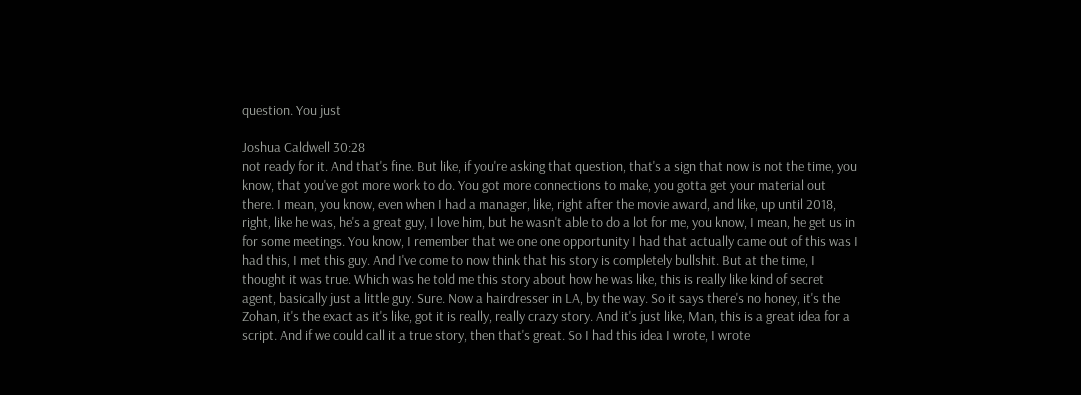question. You just

Joshua Caldwell 30:28
not ready for it. And that's fine. But like, if you're asking that question, that's a sign that now is not the time, you know, that you've got more work to do. You got more connections to make, you gotta get your material out there. I mean, you know, even when I had a manager, like, right after the movie award, and like, up until 2018, right, like he was, he's a great guy, I love him, but he wasn't able to do a lot for me, you know, I mean, he get us in for some meetings. You know, I remember that we one one opportunity I had that actually came out of this was I had this, I met this guy. And I've come to now think that his story is completely bullshit. But at the time, I thought it was true. Which was he told me this story about how he was like, this is really like kind of secret agent, basically just a little guy. Sure. Now a hairdresser in LA, by the way. So it says there's no honey, it's the Zohan, it's the exact as it's like, got it is really, really crazy story. And it's just like, Man, this is a great idea for a script. And if we could call it a true story, then that's great. So I had this idea I wrote, I wrote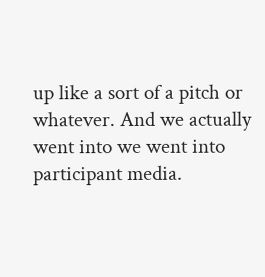up like a sort of a pitch or whatever. And we actually went into we went into participant media.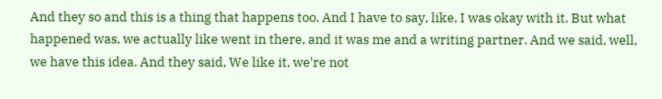And they so and this is a thing that happens too. And I have to say, like, I was okay with it. But what happened was, we actually like went in there, and it was me and a writing partner. And we said, well, we have this idea. And they said, We like it, we're not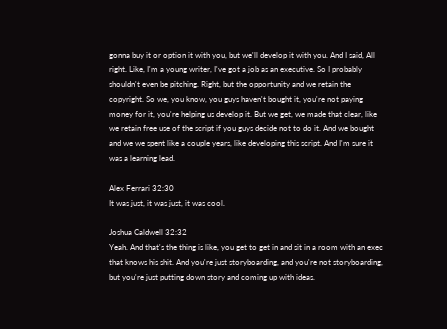gonna buy it or option it with you, but we'll develop it with you. And I said, All right. Like, I'm a young writer, I've got a job as an executive. So I probably shouldn't even be pitching. Right, but the opportunity and we retain the copyright. So we, you know, you guys haven't bought it, you're not paying money for it, you're helping us develop it. But we get, we made that clear, like we retain free use of the script if you guys decide not to do it. And we bought and we we spent like a couple years, like developing this script. And I'm sure it was a learning lead.

Alex Ferrari 32:30
It was just, it was just, it was cool.

Joshua Caldwell 32:32
Yeah. And that's the thing is like, you get to get in and sit in a room with an exec that knows his shit. And you're just storyboarding, and you're not storyboarding, but you're just putting down story and coming up with ideas.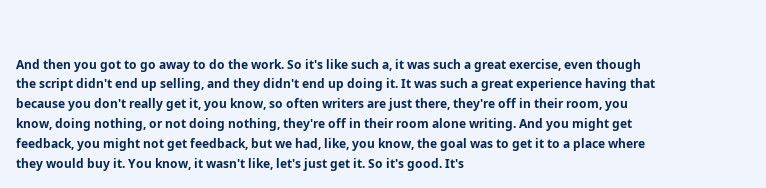And then you got to go away to do the work. So it's like such a, it was such a great exercise, even though the script didn't end up selling, and they didn't end up doing it. It was such a great experience having that because you don't really get it, you know, so often writers are just there, they're off in their room, you know, doing nothing, or not doing nothing, they're off in their room alone writing. And you might get feedback, you might not get feedback, but we had, like, you know, the goal was to get it to a place where they would buy it. You know, it wasn't like, let's just get it. So it's good. It's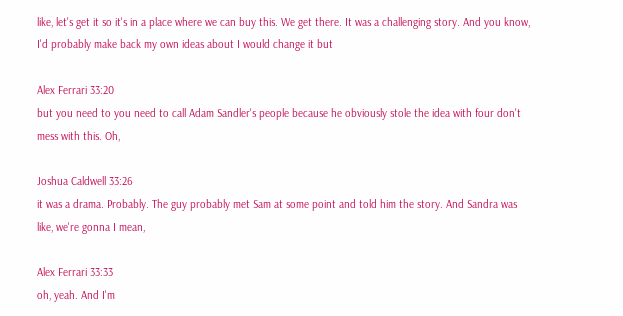like, let's get it so it's in a place where we can buy this. We get there. It was a challenging story. And you know, I'd probably make back my own ideas about I would change it but

Alex Ferrari 33:20
but you need to you need to call Adam Sandler's people because he obviously stole the idea with four don't mess with this. Oh,

Joshua Caldwell 33:26
it was a drama. Probably. The guy probably met Sam at some point and told him the story. And Sandra was like, we're gonna I mean,

Alex Ferrari 33:33
oh, yeah. And I'm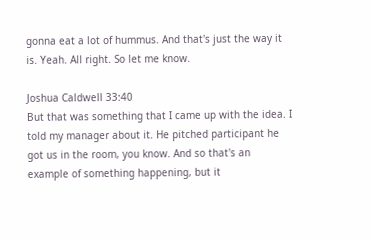gonna eat a lot of hummus. And that's just the way it is. Yeah. All right. So let me know.

Joshua Caldwell 33:40
But that was something that I came up with the idea. I told my manager about it. He pitched participant he got us in the room, you know. And so that's an example of something happening, but it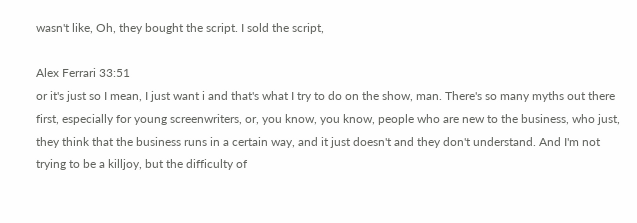wasn't like, Oh, they bought the script. I sold the script,

Alex Ferrari 33:51
or it's just so I mean, I just want i and that's what I try to do on the show, man. There's so many myths out there first, especially for young screenwriters, or, you know, you know, people who are new to the business, who just, they think that the business runs in a certain way, and it just doesn't and they don't understand. And I'm not trying to be a killjoy, but the difficulty of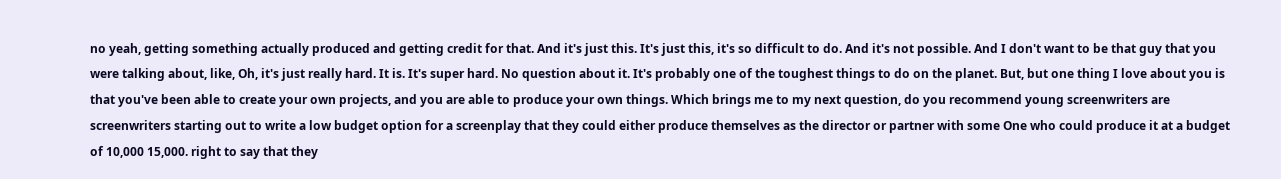no yeah, getting something actually produced and getting credit for that. And it's just this. It's just this, it's so difficult to do. And it's not possible. And I don't want to be that guy that you were talking about, like, Oh, it's just really hard. It is. It's super hard. No question about it. It's probably one of the toughest things to do on the planet. But, but one thing I love about you is that you've been able to create your own projects, and you are able to produce your own things. Which brings me to my next question, do you recommend young screenwriters are screenwriters starting out to write a low budget option for a screenplay that they could either produce themselves as the director or partner with some One who could produce it at a budget of 10,000 15,000. right to say that they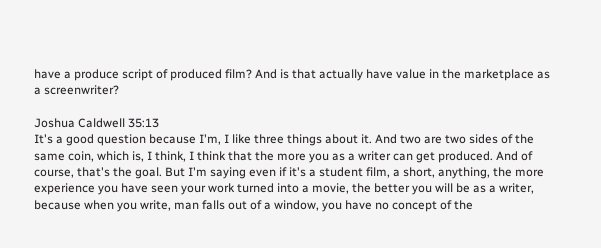have a produce script of produced film? And is that actually have value in the marketplace as a screenwriter?

Joshua Caldwell 35:13
It's a good question because I'm, I like three things about it. And two are two sides of the same coin, which is, I think, I think that the more you as a writer can get produced. And of course, that's the goal. But I'm saying even if it's a student film, a short, anything, the more experience you have seen your work turned into a movie, the better you will be as a writer, because when you write, man falls out of a window, you have no concept of the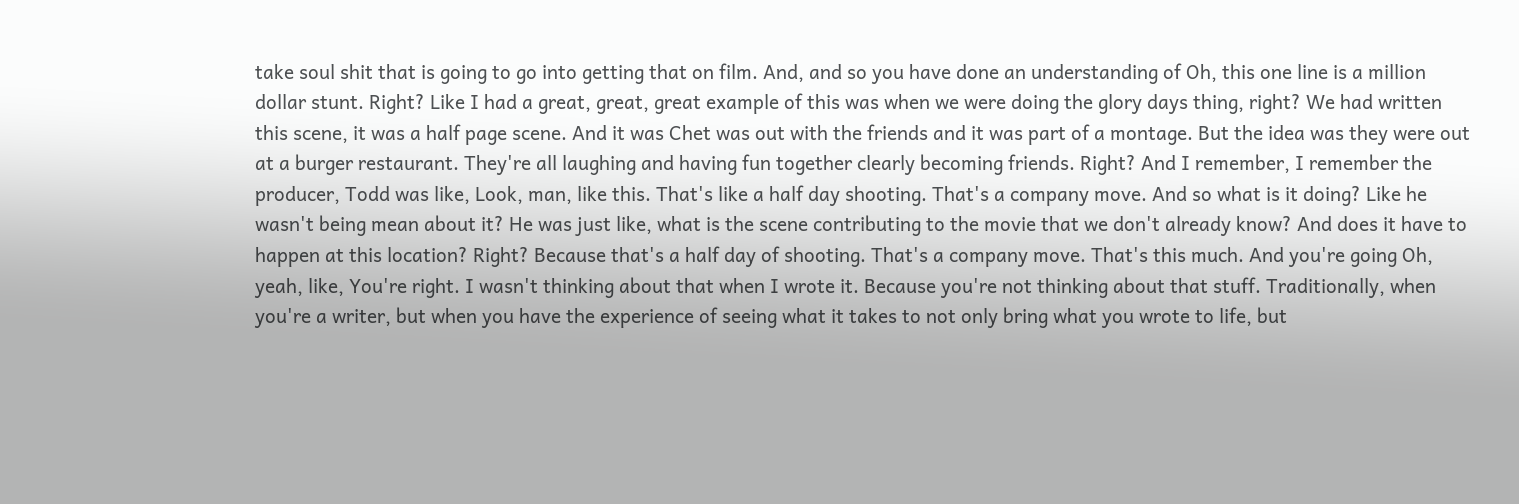take soul shit that is going to go into getting that on film. And, and so you have done an understanding of Oh, this one line is a million dollar stunt. Right? Like I had a great, great, great example of this was when we were doing the glory days thing, right? We had written this scene, it was a half page scene. And it was Chet was out with the friends and it was part of a montage. But the idea was they were out at a burger restaurant. They're all laughing and having fun together clearly becoming friends. Right? And I remember, I remember the producer, Todd was like, Look, man, like this. That's like a half day shooting. That's a company move. And so what is it doing? Like he wasn't being mean about it? He was just like, what is the scene contributing to the movie that we don't already know? And does it have to happen at this location? Right? Because that's a half day of shooting. That's a company move. That's this much. And you're going Oh, yeah, like, You're right. I wasn't thinking about that when I wrote it. Because you're not thinking about that stuff. Traditionally, when you're a writer, but when you have the experience of seeing what it takes to not only bring what you wrote to life, but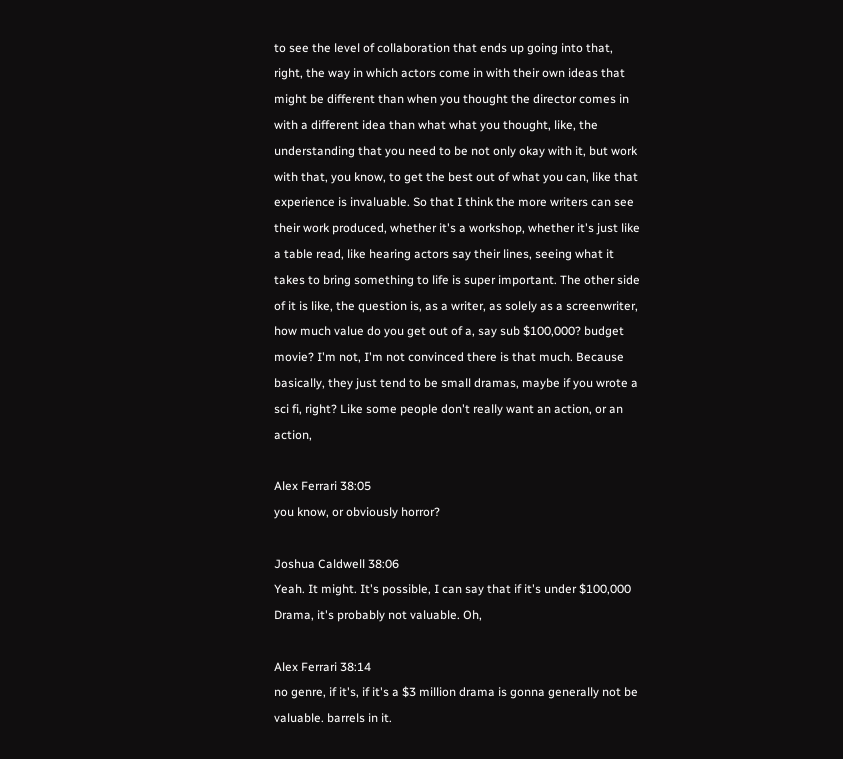to see the level of collaboration that ends up going into that, right, the way in which actors come in with their own ideas that might be different than when you thought the director comes in with a different idea than what what you thought, like, the understanding that you need to be not only okay with it, but work with that, you know, to get the best out of what you can, like that experience is invaluable. So that I think the more writers can see their work produced, whether it's a workshop, whether it's just like a table read, like hearing actors say their lines, seeing what it takes to bring something to life is super important. The other side of it is like, the question is, as a writer, as solely as a screenwriter, how much value do you get out of a, say sub $100,000? budget movie? I'm not, I'm not convinced there is that much. Because basically, they just tend to be small dramas, maybe if you wrote a sci fi, right? Like some people don't really want an action, or an action,

Alex Ferrari 38:05
you know, or obviously horror?

Joshua Caldwell 38:06
Yeah. It might. It's possible, I can say that if it's under $100,000 Drama, it's probably not valuable. Oh,

Alex Ferrari 38:14
no genre, if it's, if it's a $3 million drama is gonna generally not be valuable. barrels in it.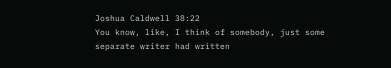Joshua Caldwell 38:22
You know, like, I think of somebody, just some separate writer had written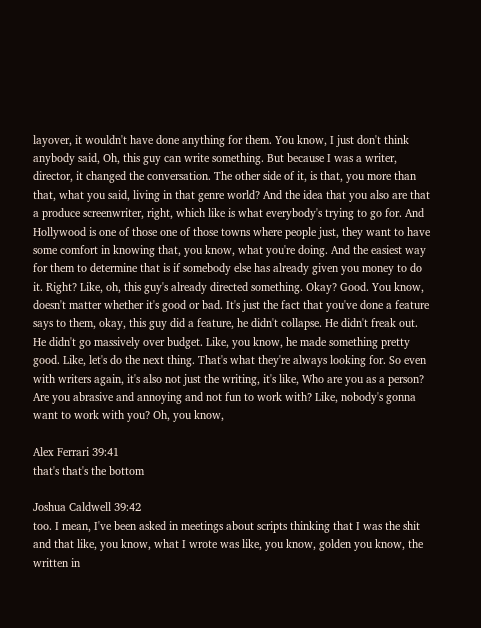layover, it wouldn't have done anything for them. You know, I just don't think anybody said, Oh, this guy can write something. But because I was a writer, director, it changed the conversation. The other side of it, is that, you more than that, what you said, living in that genre world? And the idea that you also are that a produce screenwriter, right, which like is what everybody's trying to go for. And Hollywood is one of those one of those towns where people just, they want to have some comfort in knowing that, you know, what you're doing. And the easiest way for them to determine that is if somebody else has already given you money to do it. Right? Like, oh, this guy's already directed something. Okay? Good. You know, doesn't matter whether it's good or bad. It's just the fact that you've done a feature says to them, okay, this guy did a feature, he didn't collapse. He didn't freak out. He didn't go massively over budget. Like, you know, he made something pretty good. Like, let's do the next thing. That's what they're always looking for. So even with writers again, it's also not just the writing, it's like, Who are you as a person? Are you abrasive and annoying and not fun to work with? Like, nobody's gonna want to work with you? Oh, you know,

Alex Ferrari 39:41
that's that's the bottom

Joshua Caldwell 39:42
too. I mean, I've been asked in meetings about scripts thinking that I was the shit and that like, you know, what I wrote was like, you know, golden you know, the written in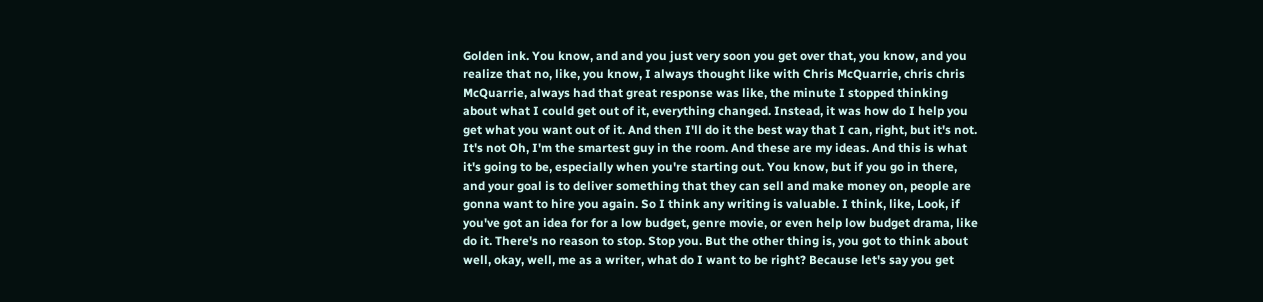Golden ink. You know, and and you just very soon you get over that, you know, and you realize that no, like, you know, I always thought like with Chris McQuarrie, chris chris McQuarrie, always had that great response was like, the minute I stopped thinking about what I could get out of it, everything changed. Instead, it was how do I help you get what you want out of it. And then I'll do it the best way that I can, right, but it's not. It's not Oh, I'm the smartest guy in the room. And these are my ideas. And this is what it's going to be, especially when you're starting out. You know, but if you go in there, and your goal is to deliver something that they can sell and make money on, people are gonna want to hire you again. So I think any writing is valuable. I think, like, Look, if you've got an idea for for a low budget, genre movie, or even help low budget drama, like do it. There's no reason to stop. Stop you. But the other thing is, you got to think about well, okay, well, me as a writer, what do I want to be right? Because let's say you get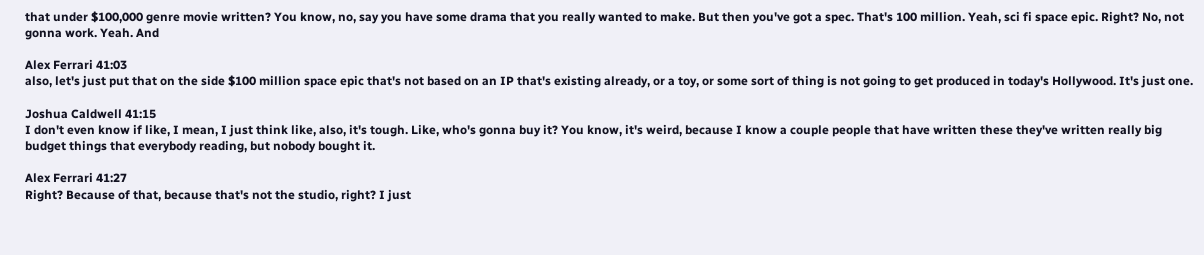that under $100,000 genre movie written? You know, no, say you have some drama that you really wanted to make. But then you've got a spec. That's 100 million. Yeah, sci fi space epic. Right? No, not gonna work. Yeah. And

Alex Ferrari 41:03
also, let's just put that on the side $100 million space epic that's not based on an IP that's existing already, or a toy, or some sort of thing is not going to get produced in today's Hollywood. It's just one.

Joshua Caldwell 41:15
I don't even know if like, I mean, I just think like, also, it's tough. Like, who's gonna buy it? You know, it's weird, because I know a couple people that have written these they've written really big budget things that everybody reading, but nobody bought it.

Alex Ferrari 41:27
Right? Because of that, because that's not the studio, right? I just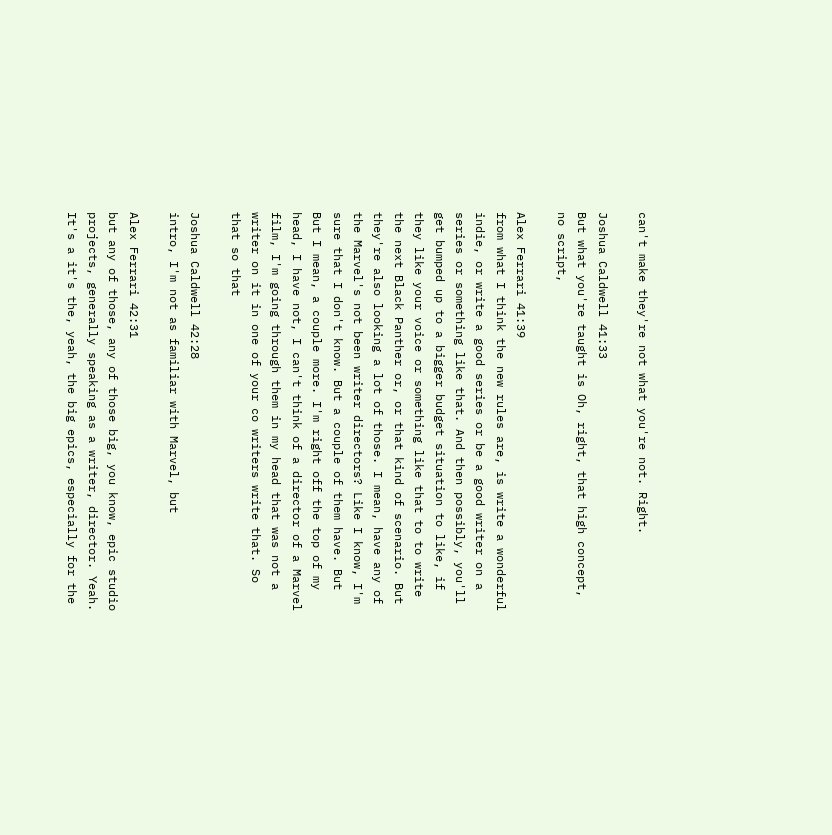can't make they're not what you're not. Right.

Joshua Caldwell 41:33
But what you're taught is Oh, right, that high concept, no script,

Alex Ferrari 41:39
from what I think the new rules are, is write a wonderful indie, or write a good series or be a good writer on a series or something like that. And then possibly, you'll get bumped up to a bigger budget situation to like, if they like your voice or something like that to to write the next Black Panther or, or that kind of scenario. But they're also looking a lot of those. I mean, have any of the Marvel's not been writer directors? Like I know, I'm sure that I don't know. But a couple of them have. But But I mean, a couple more. I'm right off the top of my head, I have not, I can't think of a director of a Marvel film, I'm going through them in my head that was not a writer on it in one of your co writers write that. So that so that

Joshua Caldwell 42:28
intro, I'm not as familiar with Marvel, but

Alex Ferrari 42:31
but any of those, any of those big, you know, epic studio projects, generally speaking as a writer, director. Yeah. It's a it's the, yeah, the big epics, especially for the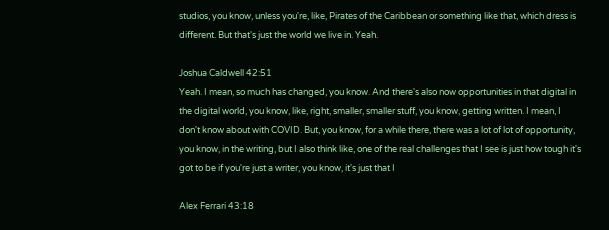studios, you know, unless you're, like, Pirates of the Caribbean or something like that, which dress is different. But that's just the world we live in. Yeah.

Joshua Caldwell 42:51
Yeah. I mean, so much has changed, you know. And there's also now opportunities in that digital in the digital world, you know, like, right, smaller, smaller stuff, you know, getting written. I mean, I don't know about with COVID. But, you know, for a while there, there was a lot of lot of opportunity, you know, in the writing, but I also think like, one of the real challenges that I see is just how tough it's got to be if you're just a writer, you know, it's just that I

Alex Ferrari 43:18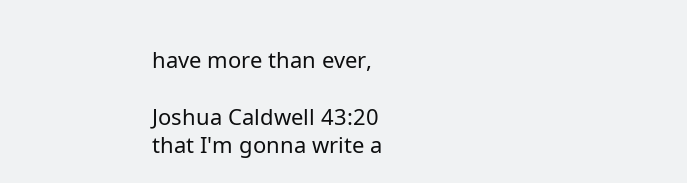have more than ever,

Joshua Caldwell 43:20
that I'm gonna write a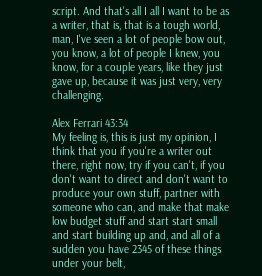script. And that's all I all I want to be as a writer, that is, that is a tough world, man, I've seen a lot of people bow out, you know, a lot of people I knew, you know, for a couple years, like they just gave up, because it was just very, very challenging.

Alex Ferrari 43:34
My feeling is, this is just my opinion, I think that you if you're a writer out there, right now, try if you can't, if you don't want to direct and don't want to produce your own stuff, partner with someone who can, and make that make low budget stuff and start start small and start building up and, and all of a sudden you have 2345 of these things under your belt,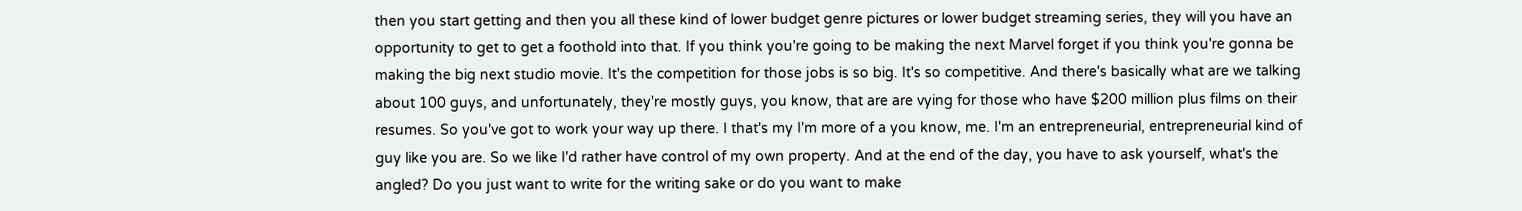then you start getting and then you all these kind of lower budget genre pictures or lower budget streaming series, they will you have an opportunity to get to get a foothold into that. If you think you're going to be making the next Marvel forget if you think you're gonna be making the big next studio movie. It's the competition for those jobs is so big. It's so competitive. And there's basically what are we talking about 100 guys, and unfortunately, they're mostly guys, you know, that are are vying for those who have $200 million plus films on their resumes. So you've got to work your way up there. I that's my I'm more of a you know, me. I'm an entrepreneurial, entrepreneurial kind of guy like you are. So we like I'd rather have control of my own property. And at the end of the day, you have to ask yourself, what's the angled? Do you just want to write for the writing sake or do you want to make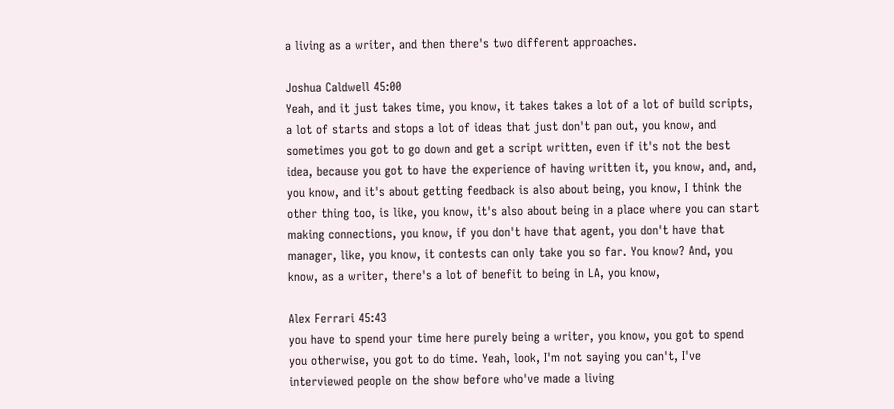a living as a writer, and then there's two different approaches.

Joshua Caldwell 45:00
Yeah, and it just takes time, you know, it takes takes a lot of a lot of build scripts, a lot of starts and stops a lot of ideas that just don't pan out, you know, and sometimes you got to go down and get a script written, even if it's not the best idea, because you got to have the experience of having written it, you know, and, and, you know, and it's about getting feedback is also about being, you know, I think the other thing too, is like, you know, it's also about being in a place where you can start making connections, you know, if you don't have that agent, you don't have that manager, like, you know, it contests can only take you so far. You know? And, you know, as a writer, there's a lot of benefit to being in LA, you know,

Alex Ferrari 45:43
you have to spend your time here purely being a writer, you know, you got to spend you otherwise, you got to do time. Yeah, look, I'm not saying you can't, I've interviewed people on the show before who've made a living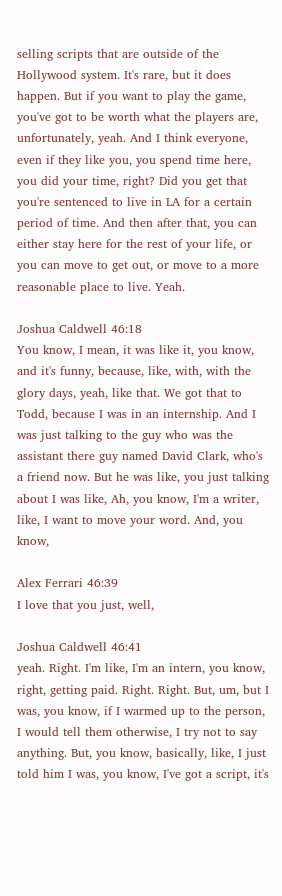selling scripts that are outside of the Hollywood system. It's rare, but it does happen. But if you want to play the game, you've got to be worth what the players are, unfortunately, yeah. And I think everyone, even if they like you, you spend time here, you did your time, right? Did you get that you're sentenced to live in LA for a certain period of time. And then after that, you can either stay here for the rest of your life, or you can move to get out, or move to a more reasonable place to live. Yeah.

Joshua Caldwell 46:18
You know, I mean, it was like it, you know, and it's funny, because, like, with, with the glory days, yeah, like that. We got that to Todd, because I was in an internship. And I was just talking to the guy who was the assistant there guy named David Clark, who's a friend now. But he was like, you just talking about I was like, Ah, you know, I'm a writer, like, I want to move your word. And, you know,

Alex Ferrari 46:39
I love that you just, well,

Joshua Caldwell 46:41
yeah. Right. I'm like, I'm an intern, you know, right, getting paid. Right. Right. But, um, but I was, you know, if I warmed up to the person, I would tell them otherwise, I try not to say anything. But, you know, basically, like, I just told him I was, you know, I've got a script, it's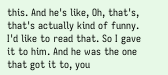this. And he's like, Oh, that's, that's actually kind of funny. I'd like to read that. So I gave it to him. And he was the one that got it to, you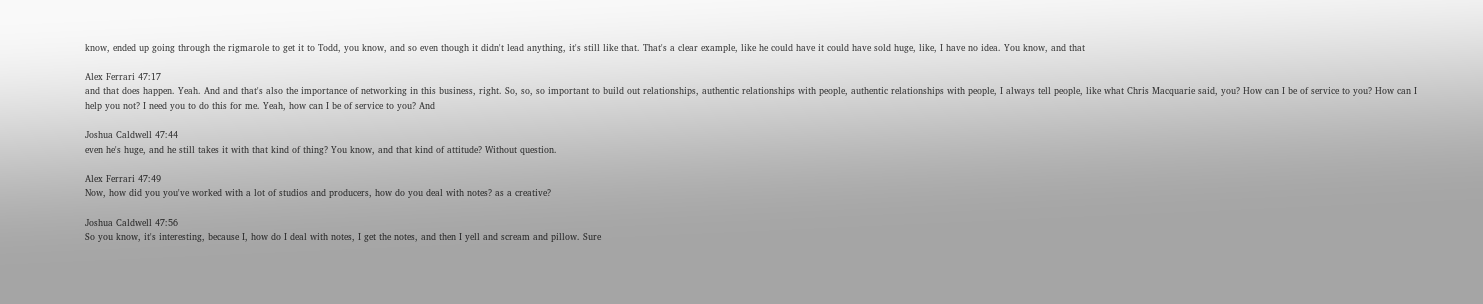know, ended up going through the rigmarole to get it to Todd, you know, and so even though it didn't lead anything, it's still like that. That's a clear example, like he could have it could have sold huge, like, I have no idea. You know, and that

Alex Ferrari 47:17
and that does happen. Yeah. And and that's also the importance of networking in this business, right. So, so, so important to build out relationships, authentic relationships with people, authentic relationships with people, I always tell people, like what Chris Macquarie said, you? How can I be of service to you? How can I help you not? I need you to do this for me. Yeah, how can I be of service to you? And

Joshua Caldwell 47:44
even he's huge, and he still takes it with that kind of thing? You know, and that kind of attitude? Without question.

Alex Ferrari 47:49
Now, how did you you've worked with a lot of studios and producers, how do you deal with notes? as a creative?

Joshua Caldwell 47:56
So you know, it's interesting, because I, how do I deal with notes, I get the notes, and then I yell and scream and pillow. Sure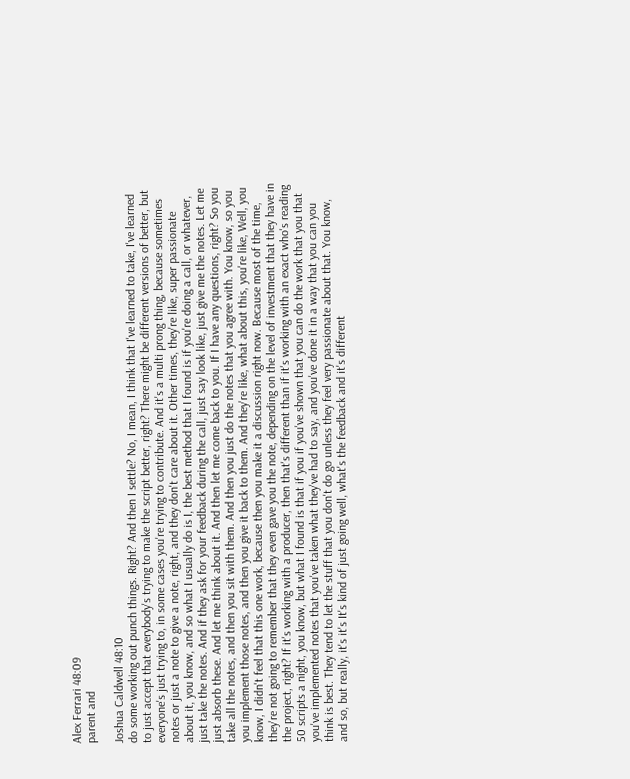Alex Ferrari 48:09
parent and

Joshua Caldwell 48:10
do some working out punch things. Right? And then I settle? No, I mean, I think that I've learned to take, I've learned to just accept that everybody's trying to make the script better, right? There might be different versions of better, but everyone's just trying to, in some cases you're trying to contribute. And it's a multi prong thing, because sometimes notes or just a note to give a note, right, and they don't care about it. Other times, they're like, super passionate about it, you know, and so what I usually do is I, the best method that I found is if you're doing a call, or whatever, just take the notes. And if they ask for your feedback during the call, just say look like, just give me the notes. Let me just absorb these. And let me think about it. And then let me come back to you. If I have any questions, right? So you take all the notes, and then you sit with them. And then you just do the notes that you agree with. You know, so you you implement those notes, and then you give it back to them. And they're like, what about this, you're like, Well, you know, I didn't feel that this one work, because then you make it a discussion right now. Because most of the time, they're not going to remember that they even gave you the note, depending on the level of investment that they have in the project, right? If it's working with a producer, then that's different than if it's working with an exact who's reading 50 scripts a night, you know, but what I found is that if you if you've shown that you can do the work that you that you've implemented notes that you've taken what they've had to say, and you've done it in a way that you can you think is best. They tend to let the stuff that you don't do go unless they feel very passionate about that. You know, and so, but really, it's it's It's kind of just going well, what's the feedback and it's different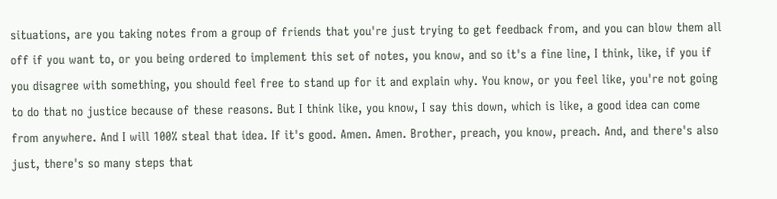situations, are you taking notes from a group of friends that you're just trying to get feedback from, and you can blow them all off if you want to, or you being ordered to implement this set of notes, you know, and so it's a fine line, I think, like, if you if you disagree with something, you should feel free to stand up for it and explain why. You know, or you feel like, you're not going to do that no justice because of these reasons. But I think like, you know, I say this down, which is like, a good idea can come from anywhere. And I will 100% steal that idea. If it's good. Amen. Amen. Brother, preach, you know, preach. And, and there's also just, there's so many steps that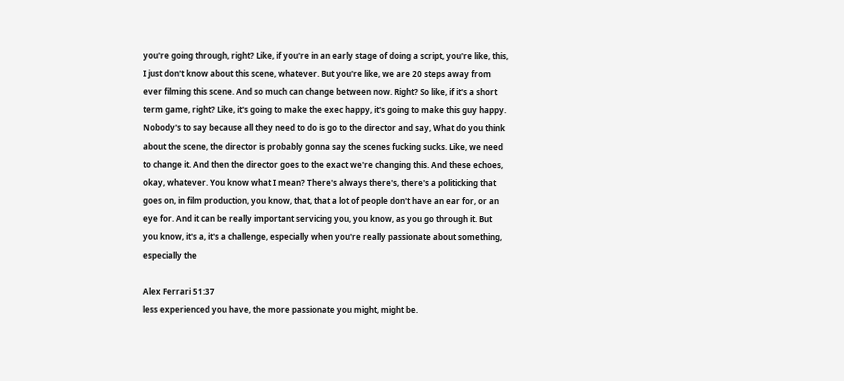you're going through, right? Like, if you're in an early stage of doing a script, you're like, this, I just don't know about this scene, whatever. But you're like, we are 20 steps away from ever filming this scene. And so much can change between now. Right? So like, if it's a short term game, right? Like, it's going to make the exec happy, it's going to make this guy happy. Nobody's to say because all they need to do is go to the director and say, What do you think about the scene, the director is probably gonna say the scenes fucking sucks. Like, we need to change it. And then the director goes to the exact we're changing this. And these echoes, okay, whatever. You know what I mean? There's always there's, there's a politicking that goes on, in film production, you know, that, that a lot of people don't have an ear for, or an eye for. And it can be really important servicing you, you know, as you go through it. But you know, it's a, it's a challenge, especially when you're really passionate about something, especially the

Alex Ferrari 51:37
less experienced you have, the more passionate you might, might be.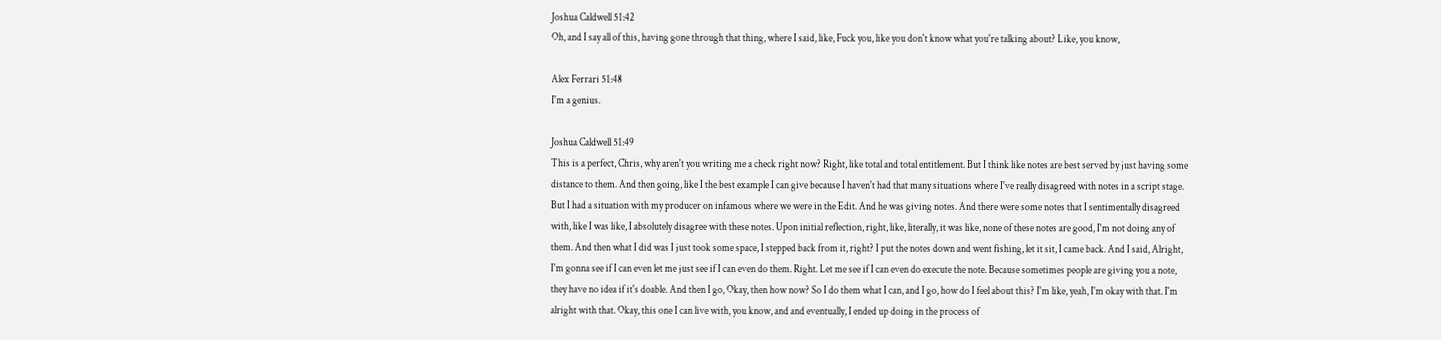Joshua Caldwell 51:42
Oh, and I say all of this, having gone through that thing, where I said, like, Fuck you, like you don't know what you're talking about? Like, you know,

Alex Ferrari 51:48
I'm a genius.

Joshua Caldwell 51:49
This is a perfect, Chris, why aren't you writing me a check right now? Right, like total and total entitlement. But I think like notes are best served by just having some distance to them. And then going, like I the best example I can give because I haven't had that many situations where I've really disagreed with notes in a script stage. But I had a situation with my producer on infamous where we were in the Edit. And he was giving notes. And there were some notes that I sentimentally disagreed with, like I was like, I absolutely disagree with these notes. Upon initial reflection, right, like, literally, it was like, none of these notes are good, I'm not doing any of them. And then what I did was I just took some space, I stepped back from it, right? I put the notes down and went fishing, let it sit, I came back. And I said, Alright, I'm gonna see if I can even let me just see if I can even do them. Right. Let me see if I can even do execute the note. Because sometimes people are giving you a note, they have no idea if it's doable. And then I go, Okay, then how now? So I do them what I can, and I go, how do I feel about this? I'm like, yeah, I'm okay with that. I'm alright with that. Okay, this one I can live with, you know, and and eventually, I ended up doing in the process of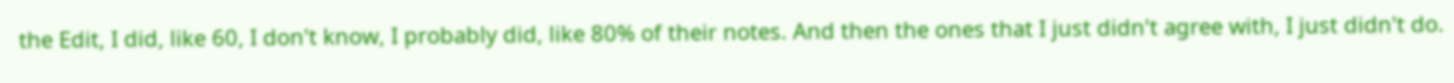the Edit, I did, like 60, I don't know, I probably did, like 80% of their notes. And then the ones that I just didn't agree with, I just didn't do.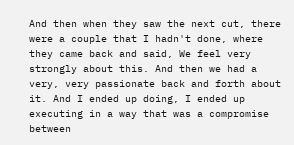And then when they saw the next cut, there were a couple that I hadn't done, where they came back and said, We feel very strongly about this. And then we had a very, very passionate back and forth about it. And I ended up doing, I ended up executing in a way that was a compromise between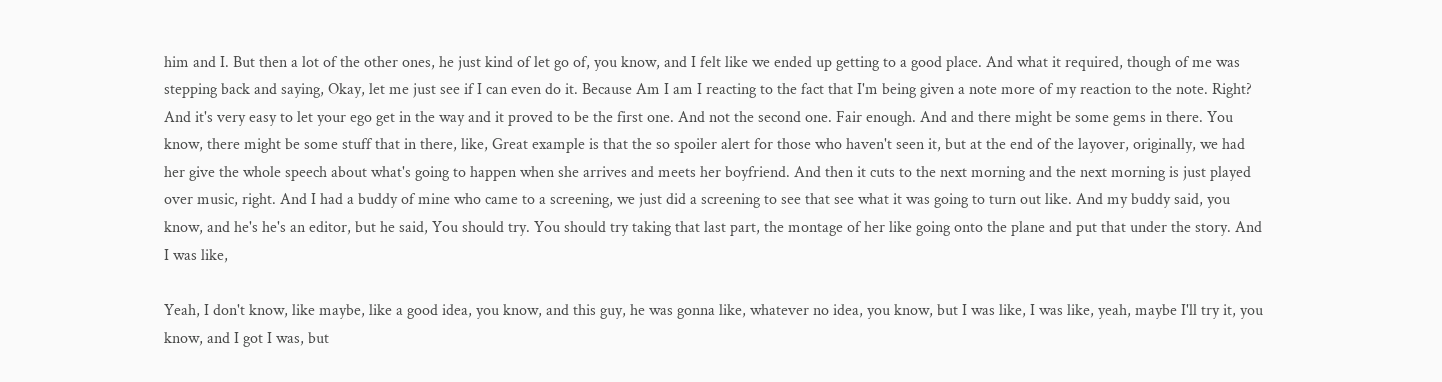him and I. But then a lot of the other ones, he just kind of let go of, you know, and I felt like we ended up getting to a good place. And what it required, though of me was stepping back and saying, Okay, let me just see if I can even do it. Because Am I am I reacting to the fact that I'm being given a note more of my reaction to the note. Right? And it's very easy to let your ego get in the way and it proved to be the first one. And not the second one. Fair enough. And and there might be some gems in there. You know, there might be some stuff that in there, like, Great example is that the so spoiler alert for those who haven't seen it, but at the end of the layover, originally, we had her give the whole speech about what's going to happen when she arrives and meets her boyfriend. And then it cuts to the next morning and the next morning is just played over music, right. And I had a buddy of mine who came to a screening, we just did a screening to see that see what it was going to turn out like. And my buddy said, you know, and he's he's an editor, but he said, You should try. You should try taking that last part, the montage of her like going onto the plane and put that under the story. And I was like,

Yeah, I don't know, like maybe, like a good idea, you know, and this guy, he was gonna like, whatever no idea, you know, but I was like, I was like, yeah, maybe I'll try it, you know, and I got I was, but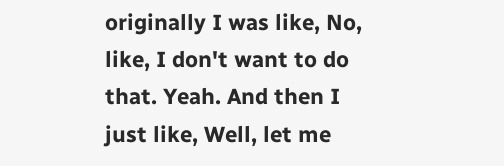originally I was like, No, like, I don't want to do that. Yeah. And then I just like, Well, let me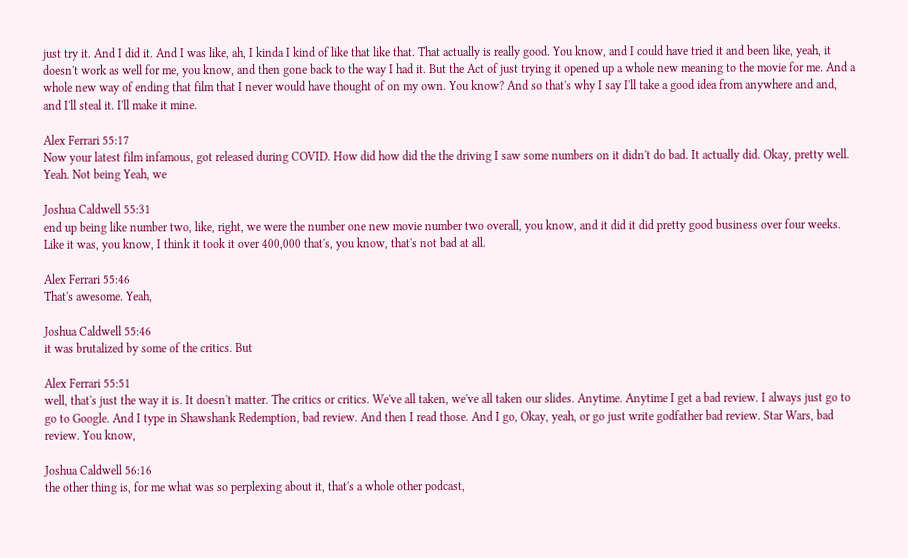just try it. And I did it. And I was like, ah, I kinda I kind of like that like that. That actually is really good. You know, and I could have tried it and been like, yeah, it doesn't work as well for me, you know, and then gone back to the way I had it. But the Act of just trying it opened up a whole new meaning to the movie for me. And a whole new way of ending that film that I never would have thought of on my own. You know? And so that's why I say I'll take a good idea from anywhere and and, and I'll steal it. I'll make it mine.

Alex Ferrari 55:17
Now your latest film infamous, got released during COVID. How did how did the the driving I saw some numbers on it didn't do bad. It actually did. Okay, pretty well. Yeah. Not being Yeah, we

Joshua Caldwell 55:31
end up being like number two, like, right, we were the number one new movie number two overall, you know, and it did it did pretty good business over four weeks. Like it was, you know, I think it took it over 400,000 that's, you know, that's not bad at all.

Alex Ferrari 55:46
That's awesome. Yeah,

Joshua Caldwell 55:46
it was brutalized by some of the critics. But

Alex Ferrari 55:51
well, that's just the way it is. It doesn't matter. The critics or critics. We've all taken, we've all taken our slides. Anytime. Anytime I get a bad review. I always just go to go to Google. And I type in Shawshank Redemption, bad review. And then I read those. And I go, Okay, yeah, or go just write godfather bad review. Star Wars, bad review. You know,

Joshua Caldwell 56:16
the other thing is, for me what was so perplexing about it, that's a whole other podcast,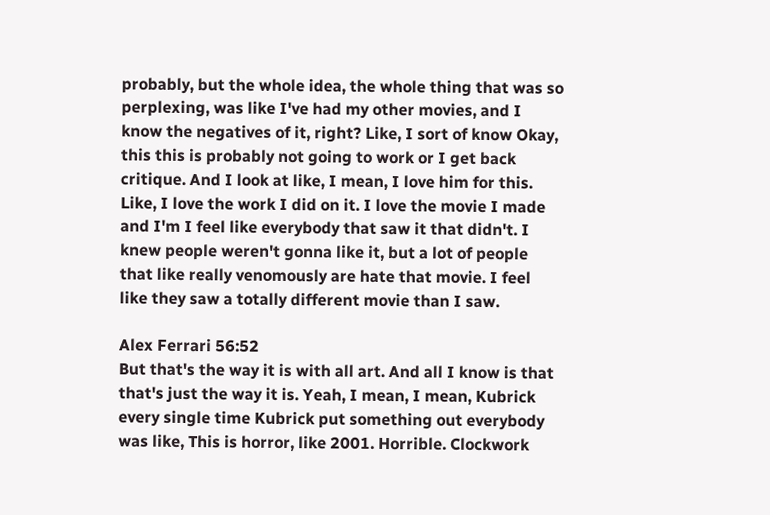probably, but the whole idea, the whole thing that was so perplexing, was like I've had my other movies, and I know the negatives of it, right? Like, I sort of know Okay, this this is probably not going to work or I get back critique. And I look at like, I mean, I love him for this. Like, I love the work I did on it. I love the movie I made and I'm I feel like everybody that saw it that didn't. I knew people weren't gonna like it, but a lot of people that like really venomously are hate that movie. I feel like they saw a totally different movie than I saw.

Alex Ferrari 56:52
But that's the way it is with all art. And all I know is that that's just the way it is. Yeah, I mean, I mean, Kubrick every single time Kubrick put something out everybody was like, This is horror, like 2001. Horrible. Clockwork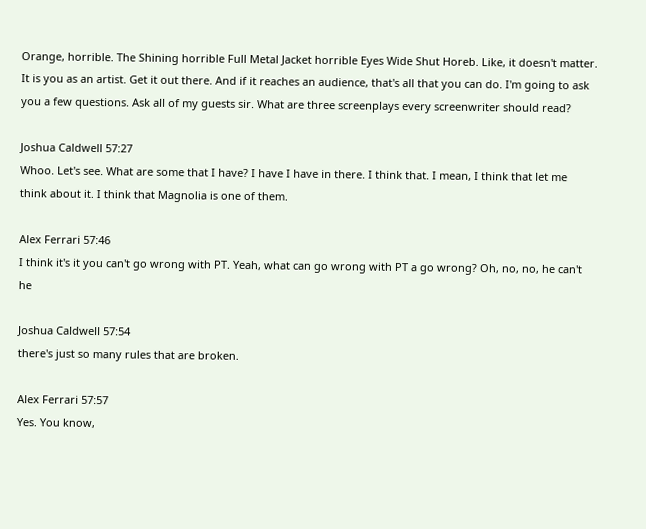Orange, horrible. The Shining horrible Full Metal Jacket horrible Eyes Wide Shut Horeb. Like, it doesn't matter. It is you as an artist. Get it out there. And if it reaches an audience, that's all that you can do. I'm going to ask you a few questions. Ask all of my guests sir. What are three screenplays every screenwriter should read?

Joshua Caldwell 57:27
Whoo. Let's see. What are some that I have? I have I have in there. I think that. I mean, I think that let me think about it. I think that Magnolia is one of them.

Alex Ferrari 57:46
I think it's it you can't go wrong with PT. Yeah, what can go wrong with PT a go wrong? Oh, no, no, he can't he

Joshua Caldwell 57:54
there's just so many rules that are broken.

Alex Ferrari 57:57
Yes. You know,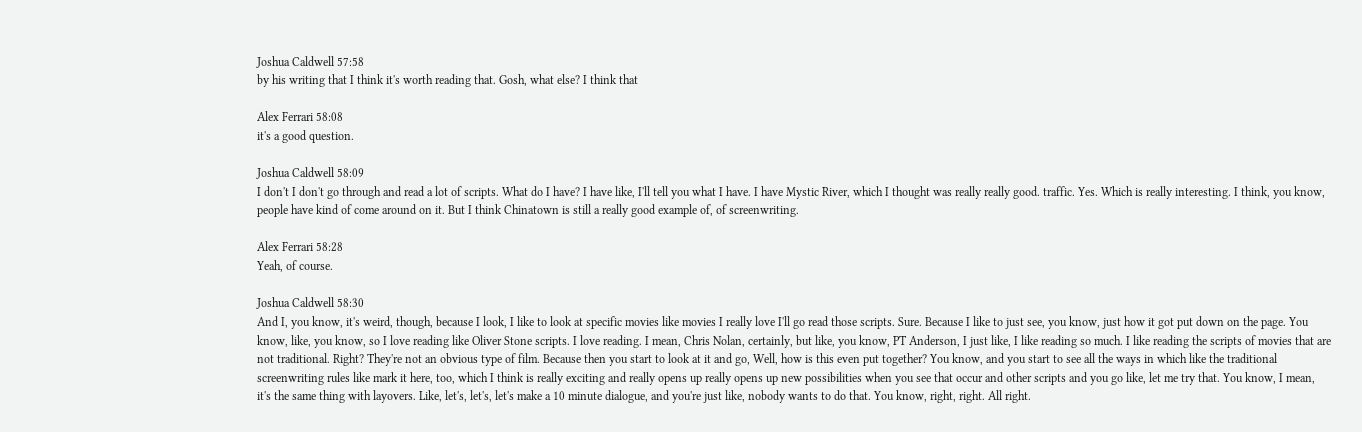Joshua Caldwell 57:58
by his writing that I think it's worth reading that. Gosh, what else? I think that

Alex Ferrari 58:08
it's a good question.

Joshua Caldwell 58:09
I don't I don't go through and read a lot of scripts. What do I have? I have like, I'll tell you what I have. I have Mystic River, which I thought was really really good. traffic. Yes. Which is really interesting. I think, you know, people have kind of come around on it. But I think Chinatown is still a really good example of, of screenwriting.

Alex Ferrari 58:28
Yeah, of course.

Joshua Caldwell 58:30
And I, you know, it's weird, though, because I look, I like to look at specific movies like movies I really love I'll go read those scripts. Sure. Because I like to just see, you know, just how it got put down on the page. You know, like, you know, so I love reading like Oliver Stone scripts. I love reading. I mean, Chris Nolan, certainly, but like, you know, PT Anderson, I just like, I like reading so much. I like reading the scripts of movies that are not traditional. Right? They're not an obvious type of film. Because then you start to look at it and go, Well, how is this even put together? You know, and you start to see all the ways in which like the traditional screenwriting rules like mark it here, too, which I think is really exciting and really opens up really opens up new possibilities when you see that occur and other scripts and you go like, let me try that. You know, I mean, it's the same thing with layovers. Like, let's, let's, let's make a 10 minute dialogue, and you're just like, nobody wants to do that. You know, right, right. All right.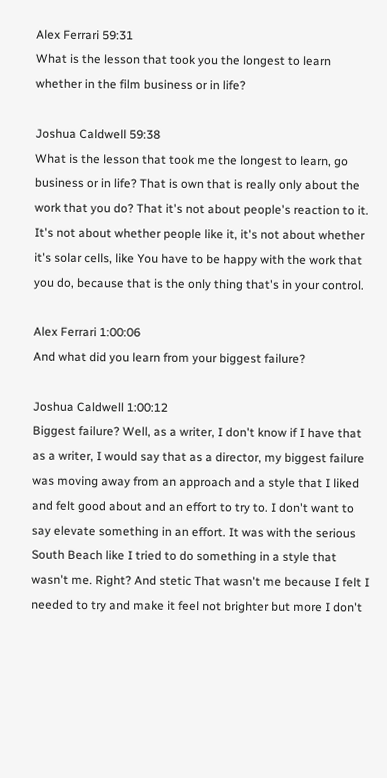Alex Ferrari 59:31
What is the lesson that took you the longest to learn whether in the film business or in life?

Joshua Caldwell 59:38
What is the lesson that took me the longest to learn, go business or in life? That is own that is really only about the work that you do? That it's not about people's reaction to it. It's not about whether people like it, it's not about whether it's solar cells, like You have to be happy with the work that you do, because that is the only thing that's in your control.

Alex Ferrari 1:00:06
And what did you learn from your biggest failure?

Joshua Caldwell 1:00:12
Biggest failure? Well, as a writer, I don't know if I have that as a writer, I would say that as a director, my biggest failure was moving away from an approach and a style that I liked and felt good about and an effort to try to. I don't want to say elevate something in an effort. It was with the serious South Beach like I tried to do something in a style that wasn't me. Right? And stetic That wasn't me because I felt I needed to try and make it feel not brighter but more I don't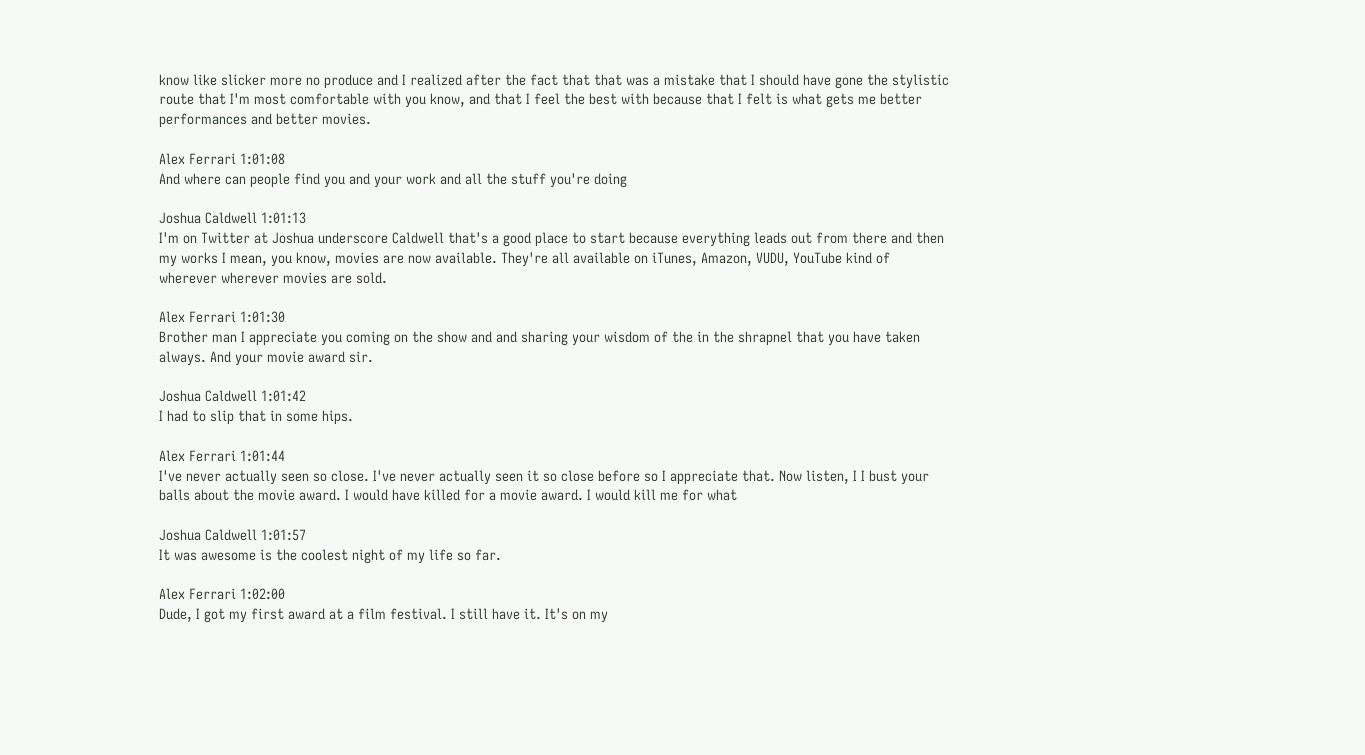know like slicker more no produce and I realized after the fact that that was a mistake that I should have gone the stylistic route that I'm most comfortable with you know, and that I feel the best with because that I felt is what gets me better performances and better movies.

Alex Ferrari 1:01:08
And where can people find you and your work and all the stuff you're doing

Joshua Caldwell 1:01:13
I'm on Twitter at Joshua underscore Caldwell that's a good place to start because everything leads out from there and then my works I mean, you know, movies are now available. They're all available on iTunes, Amazon, VUDU, YouTube kind of wherever wherever movies are sold.

Alex Ferrari 1:01:30
Brother man I appreciate you coming on the show and and sharing your wisdom of the in the shrapnel that you have taken always. And your movie award sir.

Joshua Caldwell 1:01:42
I had to slip that in some hips.

Alex Ferrari 1:01:44
I've never actually seen so close. I've never actually seen it so close before so I appreciate that. Now listen, I I bust your balls about the movie award. I would have killed for a movie award. I would kill me for what

Joshua Caldwell 1:01:57
It was awesome is the coolest night of my life so far.

Alex Ferrari 1:02:00
Dude, I got my first award at a film festival. I still have it. It's on my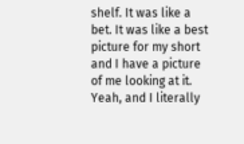shelf. It was like a bet. It was like a best picture for my short and I have a picture of me looking at it. Yeah, and I literally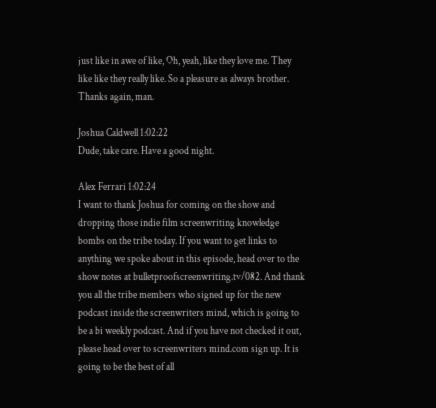just like in awe of like, Oh, yeah, like they love me. They like like they really like. So a pleasure as always brother. Thanks again, man.

Joshua Caldwell 1:02:22
Dude, take care. Have a good night.

Alex Ferrari 1:02:24
I want to thank Joshua for coming on the show and dropping those indie film screenwriting knowledge bombs on the tribe today. If you want to get links to anything we spoke about in this episode, head over to the show notes at bulletproofscreenwriting.tv/082. And thank you all the tribe members who signed up for the new podcast inside the screenwriters mind, which is going to be a bi weekly podcast. And if you have not checked it out, please head over to screenwriters mind.com sign up. It is going to be the best of all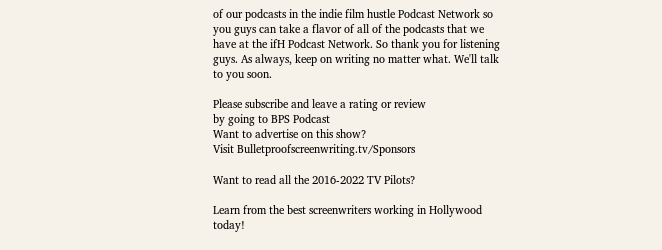of our podcasts in the indie film hustle Podcast Network so you guys can take a flavor of all of the podcasts that we have at the ifH Podcast Network. So thank you for listening guys. As always, keep on writing no matter what. We'll talk to you soon.

Please subscribe and leave a rating or review
by going to BPS Podcast
Want to advertise on this show?
Visit Bulletproofscreenwriting.tv/Sponsors

Want to read all the 2016-2022 TV Pilots?

Learn from the best screenwriters working in Hollywood today!